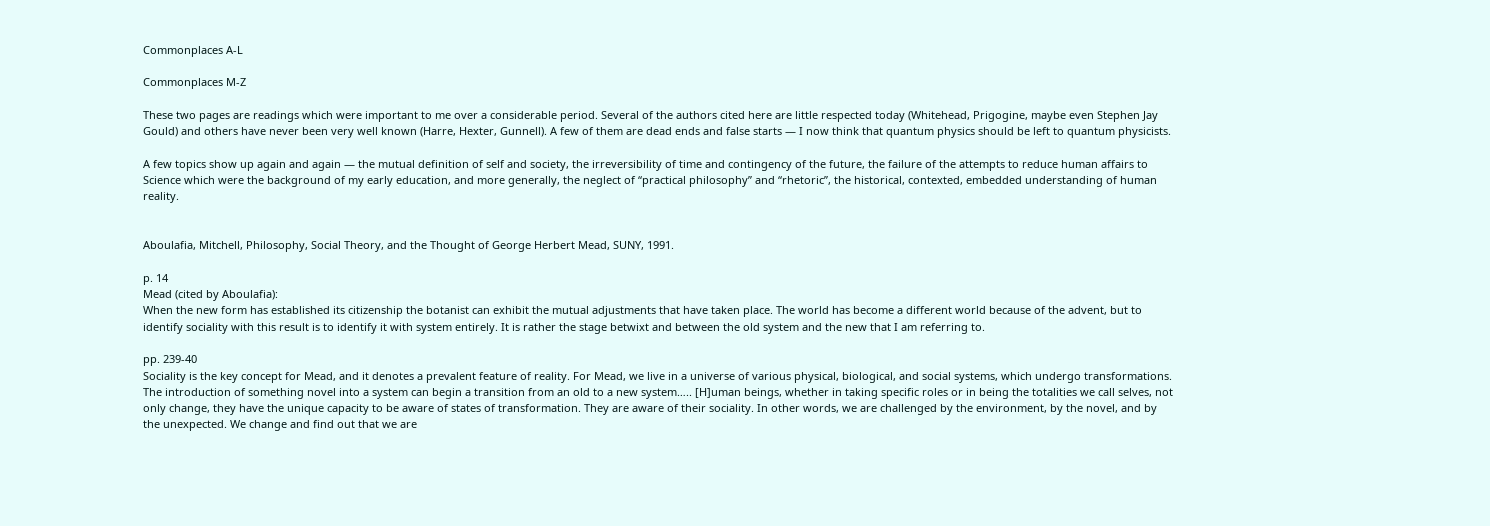Commonplaces A-L

Commonplaces M-Z

These two pages are readings which were important to me over a considerable period. Several of the authors cited here are little respected today (Whitehead, Prigogine, maybe even Stephen Jay Gould) and others have never been very well known (Harre, Hexter, Gunnell). A few of them are dead ends and false starts — I now think that quantum physics should be left to quantum physicists.

A few topics show up again and again — the mutual definition of self and society, the irreversibility of time and contingency of the future, the failure of the attempts to reduce human affairs to Science which were the background of my early education, and more generally, the neglect of “practical philosophy” and “rhetoric”, the historical, contexted, embedded understanding of human reality.


Aboulafia, Mitchell, Philosophy, Social Theory, and the Thought of George Herbert Mead, SUNY, 1991.

p. 14
Mead (cited by Aboulafia):
When the new form has established its citizenship the botanist can exhibit the mutual adjustments that have taken place. The world has become a different world because of the advent, but to identify sociality with this result is to identify it with system entirely. It is rather the stage betwixt and between the old system and the new that I am referring to.

pp. 239-40
Sociality is the key concept for Mead, and it denotes a prevalent feature of reality. For Mead, we live in a universe of various physical, biological, and social systems, which undergo transformations. The introduction of something novel into a system can begin a transition from an old to a new system….. [H]uman beings, whether in taking specific roles or in being the totalities we call selves, not only change, they have the unique capacity to be aware of states of transformation. They are aware of their sociality. In other words, we are challenged by the environment, by the novel, and by the unexpected. We change and find out that we are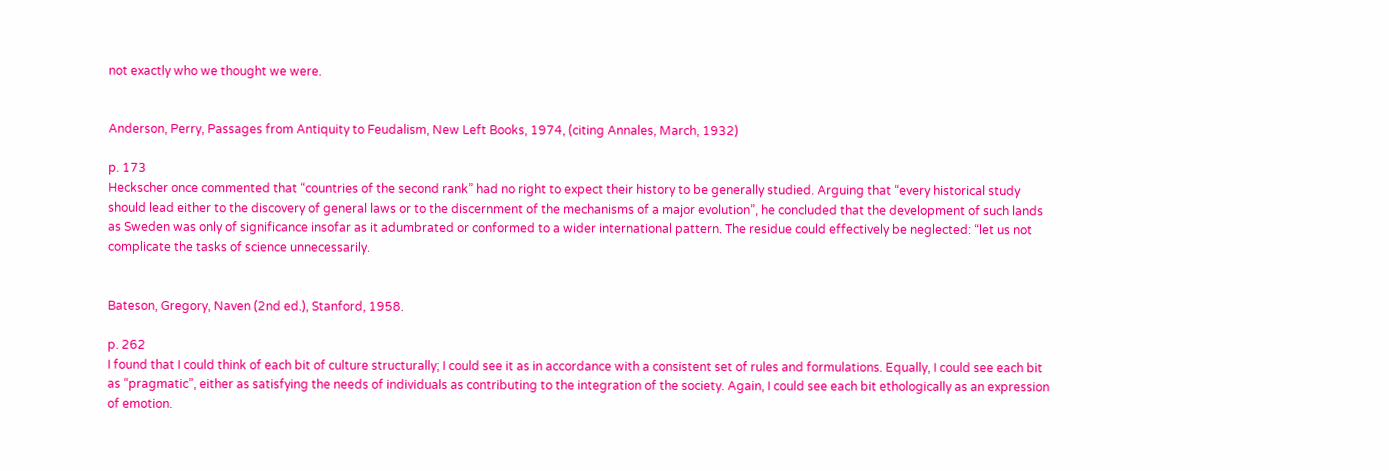not exactly who we thought we were.


Anderson, Perry, Passages from Antiquity to Feudalism, New Left Books, 1974, (citing Annales, March, 1932)

p. 173
Heckscher once commented that “countries of the second rank” had no right to expect their history to be generally studied. Arguing that “every historical study should lead either to the discovery of general laws or to the discernment of the mechanisms of a major evolution”, he concluded that the development of such lands as Sweden was only of significance insofar as it adumbrated or conformed to a wider international pattern. The residue could effectively be neglected: “let us not complicate the tasks of science unnecessarily.


Bateson, Gregory, Naven (2nd ed.), Stanford, 1958.

p. 262
I found that I could think of each bit of culture structurally; I could see it as in accordance with a consistent set of rules and formulations. Equally, I could see each bit as “pragmatic”, either as satisfying the needs of individuals as contributing to the integration of the society. Again, I could see each bit ethologically as an expression of emotion.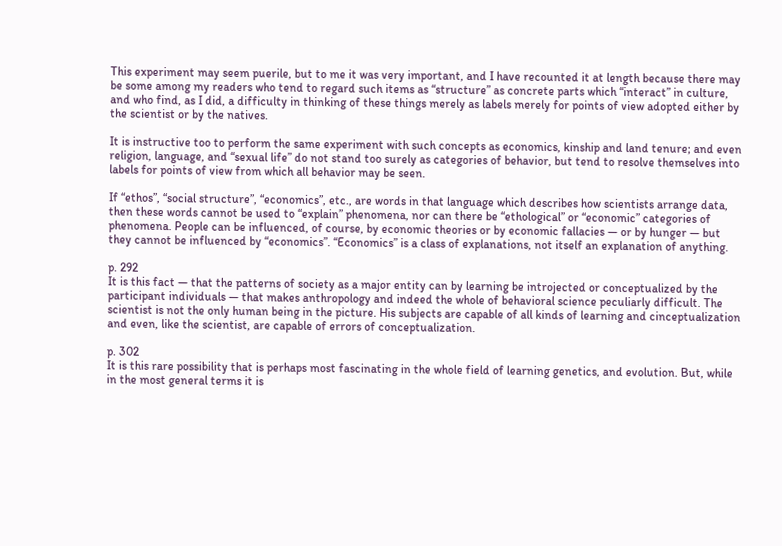This experiment may seem puerile, but to me it was very important, and I have recounted it at length because there may be some among my readers who tend to regard such items as “structure” as concrete parts which “interact” in culture, and who find, as I did, a difficulty in thinking of these things merely as labels merely for points of view adopted either by the scientist or by the natives.

It is instructive too to perform the same experiment with such concepts as economics, kinship and land tenure; and even religion, language, and “sexual life” do not stand too surely as categories of behavior, but tend to resolve themselves into labels for points of view from which all behavior may be seen.

If “ethos”, “social structure”, “economics”, etc., are words in that language which describes how scientists arrange data, then these words cannot be used to “explain” phenomena, nor can there be “ethological” or “economic” categories of phenomena. People can be influenced, of course, by economic theories or by economic fallacies — or by hunger — but they cannot be influenced by “economics”. “Economics” is a class of explanations, not itself an explanation of anything.

p. 292
It is this fact — that the patterns of society as a major entity can by learning be introjected or conceptualized by the participant individuals — that makes anthropology and indeed the whole of behavioral science peculiarly difficult. The scientist is not the only human being in the picture. His subjects are capable of all kinds of learning and cinceptualization and even, like the scientist, are capable of errors of conceptualization.

p. 302
It is this rare possibility that is perhaps most fascinating in the whole field of learning genetics, and evolution. But, while in the most general terms it is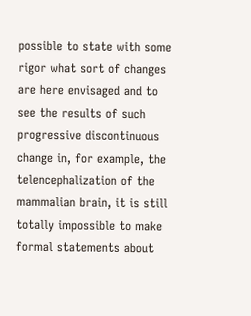possible to state with some rigor what sort of changes are here envisaged and to see the results of such progressive discontinuous change in, for example, the telencephalization of the mammalian brain, it is still totally impossible to make formal statements about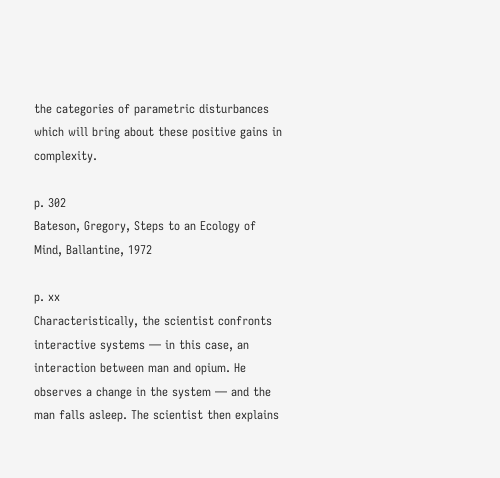the categories of parametric disturbances which will bring about these positive gains in complexity.

p. 302
Bateson, Gregory, Steps to an Ecology of Mind, Ballantine, 1972

p. xx
Characteristically, the scientist confronts interactive systems — in this case, an interaction between man and opium. He observes a change in the system — and the man falls asleep. The scientist then explains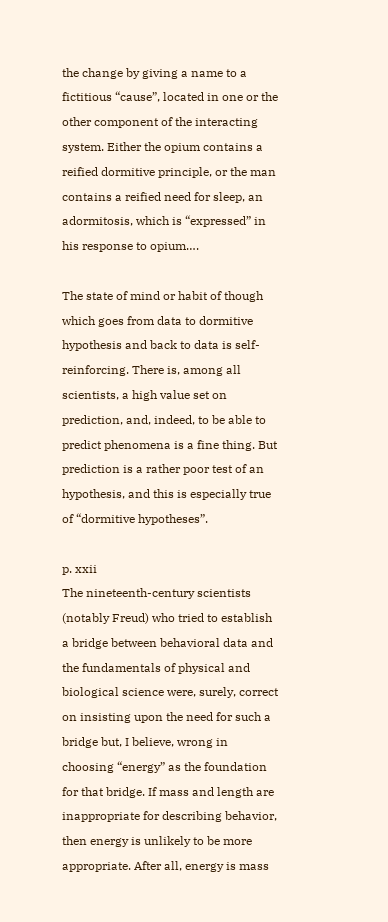the change by giving a name to a fictitious “cause”, located in one or the other component of the interacting system. Either the opium contains a reified dormitive principle, or the man contains a reified need for sleep, an adormitosis, which is “expressed” in his response to opium….

The state of mind or habit of though which goes from data to dormitive hypothesis and back to data is self-reinforcing. There is, among all scientists, a high value set on prediction, and, indeed, to be able to predict phenomena is a fine thing. But prediction is a rather poor test of an hypothesis, and this is especially true of “dormitive hypotheses”.

p. xxii
The nineteenth-century scientists (notably Freud) who tried to establish a bridge between behavioral data and the fundamentals of physical and biological science were, surely, correct on insisting upon the need for such a bridge but, I believe, wrong in choosing “energy” as the foundation for that bridge. If mass and length are inappropriate for describing behavior, then energy is unlikely to be more appropriate. After all, energy is mass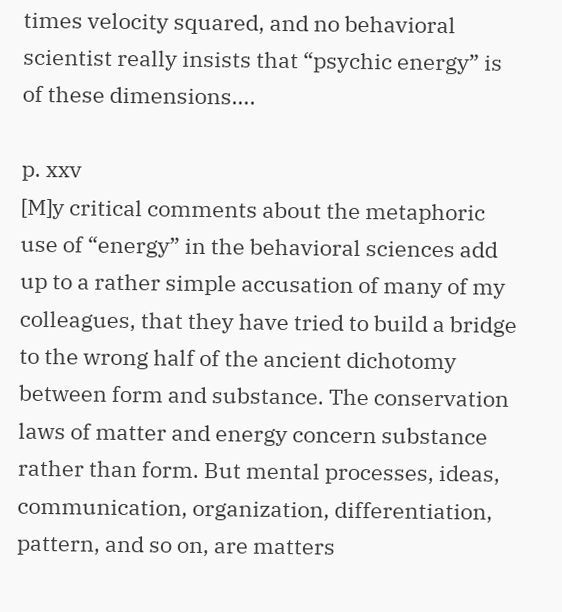times velocity squared, and no behavioral scientist really insists that “psychic energy” is of these dimensions….

p. xxv
[M]y critical comments about the metaphoric use of “energy” in the behavioral sciences add up to a rather simple accusation of many of my colleagues, that they have tried to build a bridge to the wrong half of the ancient dichotomy between form and substance. The conservation laws of matter and energy concern substance rather than form. But mental processes, ideas, communication, organization, differentiation, pattern, and so on, are matters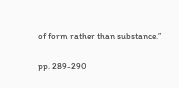of form rather than substance.”

pp. 289-290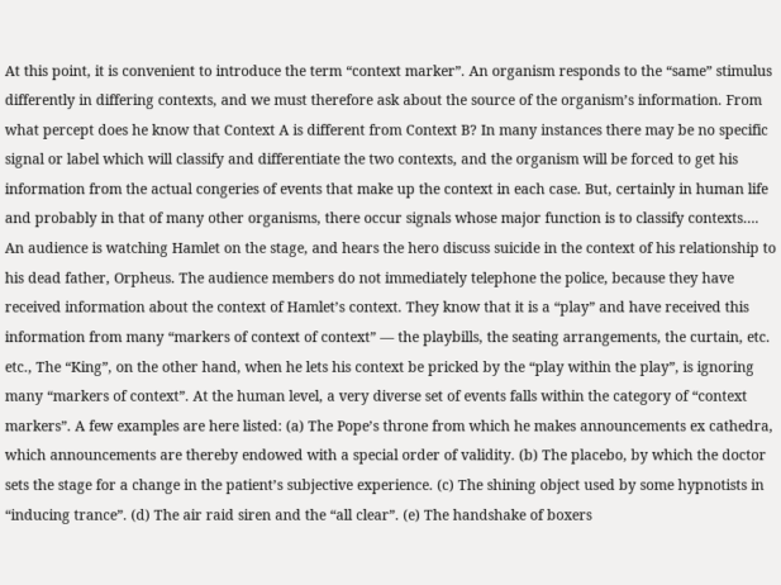At this point, it is convenient to introduce the term “context marker”. An organism responds to the “same” stimulus differently in differing contexts, and we must therefore ask about the source of the organism’s information. From what percept does he know that Context A is different from Context B? In many instances there may be no specific signal or label which will classify and differentiate the two contexts, and the organism will be forced to get his information from the actual congeries of events that make up the context in each case. But, certainly in human life and probably in that of many other organisms, there occur signals whose major function is to classify contexts…. An audience is watching Hamlet on the stage, and hears the hero discuss suicide in the context of his relationship to his dead father, Orpheus. The audience members do not immediately telephone the police, because they have received information about the context of Hamlet’s context. They know that it is a “play” and have received this information from many “markers of context of context” — the playbills, the seating arrangements, the curtain, etc. etc., The “King”, on the other hand, when he lets his context be pricked by the “play within the play”, is ignoring many “markers of context”. At the human level, a very diverse set of events falls within the category of “context markers”. A few examples are here listed: (a) The Pope’s throne from which he makes announcements ex cathedra, which announcements are thereby endowed with a special order of validity. (b) The placebo, by which the doctor sets the stage for a change in the patient’s subjective experience. (c) The shining object used by some hypnotists in “inducing trance”. (d) The air raid siren and the “all clear”. (e) The handshake of boxers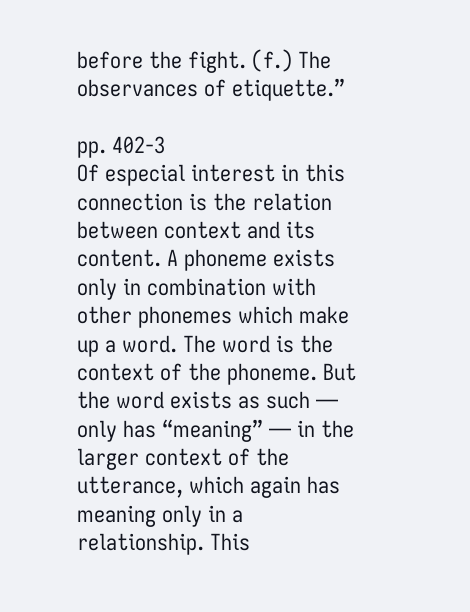before the fight. (f.) The observances of etiquette.”

pp. 402-3
Of especial interest in this connection is the relation between context and its content. A phoneme exists only in combination with other phonemes which make up a word. The word is the context of the phoneme. But the word exists as such — only has “meaning” — in the larger context of the utterance, which again has meaning only in a relationship. This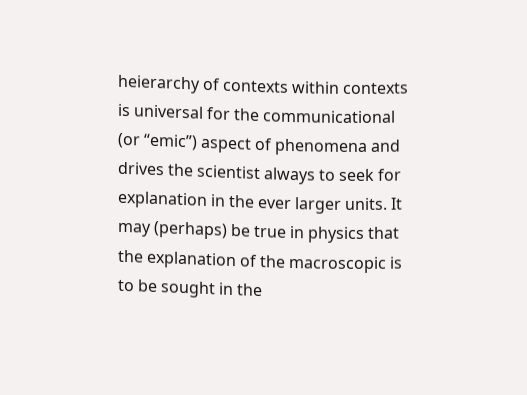heierarchy of contexts within contexts is universal for the communicational (or “emic”) aspect of phenomena and drives the scientist always to seek for explanation in the ever larger units. It may (perhaps) be true in physics that the explanation of the macroscopic is to be sought in the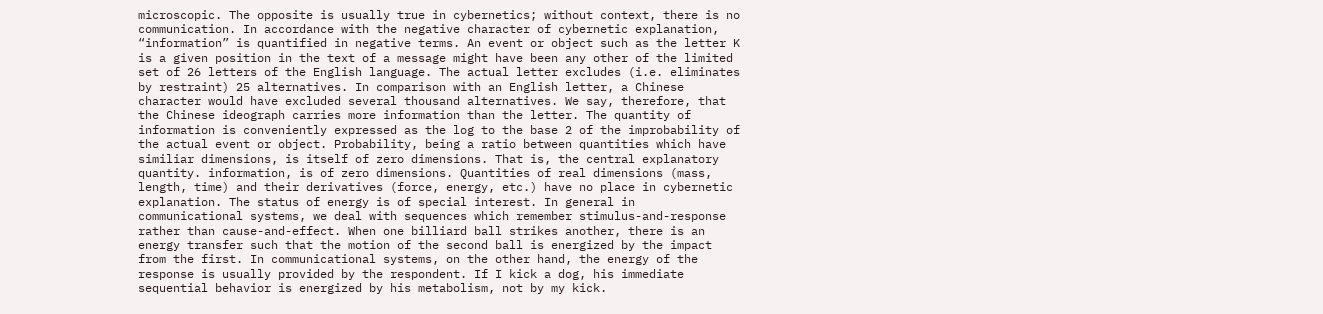microscopic. The opposite is usually true in cybernetics; without context, there is no communication. In accordance with the negative character of cybernetic explanation, “information” is quantified in negative terms. An event or object such as the letter K is a given position in the text of a message might have been any other of the limited set of 26 letters of the English language. The actual letter excludes (i.e. eliminates by restraint) 25 alternatives. In comparison with an English letter, a Chinese character would have excluded several thousand alternatives. We say, therefore, that the Chinese ideograph carries more information than the letter. The quantity of information is conveniently expressed as the log to the base 2 of the improbability of the actual event or object. Probability, being a ratio between quantities which have similiar dimensions, is itself of zero dimensions. That is, the central explanatory quantity. information, is of zero dimensions. Quantities of real dimensions (mass, length, time) and their derivatives (force, energy, etc.) have no place in cybernetic explanation. The status of energy is of special interest. In general in communicational systems, we deal with sequences which remember stimulus-and-response rather than cause-and-effect. When one billiard ball strikes another, there is an energy transfer such that the motion of the second ball is energized by the impact from the first. In communicational systems, on the other hand, the energy of the response is usually provided by the respondent. If I kick a dog, his immediate sequential behavior is energized by his metabolism, not by my kick.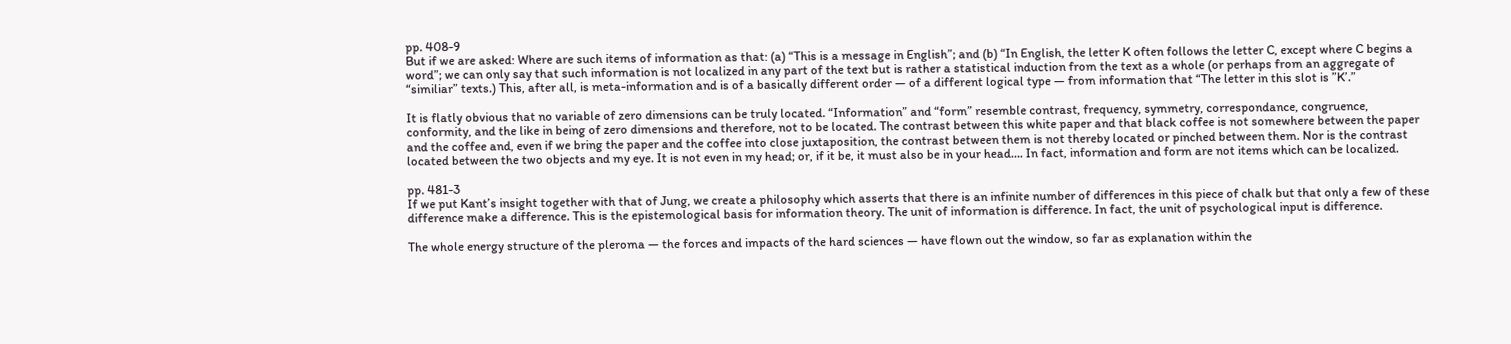pp. 408-9
But if we are asked: Where are such items of information as that: (a) “This is a message in English”; and (b) “In English, the letter K often follows the letter C, except where C begins a word”; we can only say that such information is not localized in any part of the text but is rather a statistical induction from the text as a whole (or perhaps from an aggregate of “similiar” texts.) This, after all, is meta-information and is of a basically different order — of a different logical type — from information that “The letter in this slot is ”K’.”

It is flatly obvious that no variable of zero dimensions can be truly located. “Information” and “form” resemble contrast, frequency, symmetry, correspondance, congruence, conformity, and the like in being of zero dimensions and therefore, not to be located. The contrast between this white paper and that black coffee is not somewhere between the paper and the coffee and, even if we bring the paper and the coffee into close juxtaposition, the contrast between them is not thereby located or pinched between them. Nor is the contrast located between the two objects and my eye. It is not even in my head; or, if it be, it must also be in your head…. In fact, information and form are not items which can be localized.

pp. 481-3
If we put Kant’s insight together with that of Jung, we create a philosophy which asserts that there is an infinite number of differences in this piece of chalk but that only a few of these difference make a difference. This is the epistemological basis for information theory. The unit of information is difference. In fact, the unit of psychological input is difference.

The whole energy structure of the pleroma — the forces and impacts of the hard sciences — have flown out the window, so far as explanation within the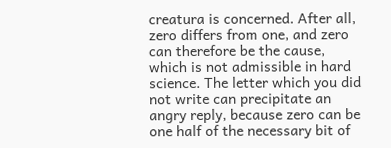creatura is concerned. After all, zero differs from one, and zero can therefore be the cause, which is not admissible in hard science. The letter which you did not write can precipitate an angry reply, because zero can be one half of the necessary bit of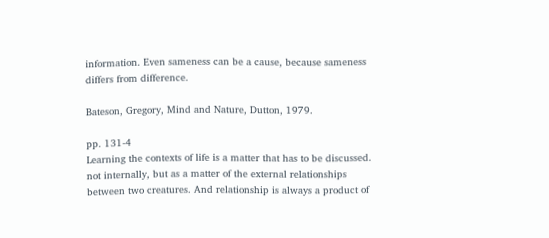information. Even sameness can be a cause, because sameness differs from difference.

Bateson, Gregory, Mind and Nature, Dutton, 1979.

pp. 131-4
Learning the contexts of life is a matter that has to be discussed. not internally, but as a matter of the external relationships between two creatures. And relationship is always a product of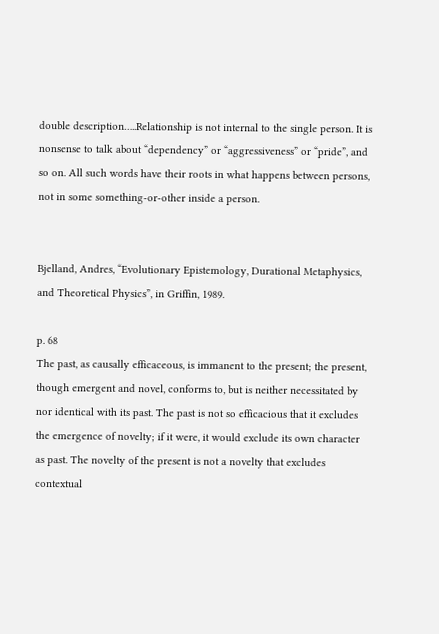double description…..Relationship is not internal to the single person. It is nonsense to talk about “dependency” or “aggressiveness” or “pride”, and so on. All such words have their roots in what happens between persons, not in some something-or-other inside a person.


Bjelland, Andres, “Evolutionary Epistemology, Durational Metaphysics, and Theoretical Physics”, in Griffin, 1989.

p. 68
The past, as causally efficaceous, is immanent to the present; the present, though emergent and novel, conforms to, but is neither necessitated by nor identical with its past. The past is not so efficacious that it excludes the emergence of novelty; if it were, it would exclude its own character as past. The novelty of the present is not a novelty that excludes contextual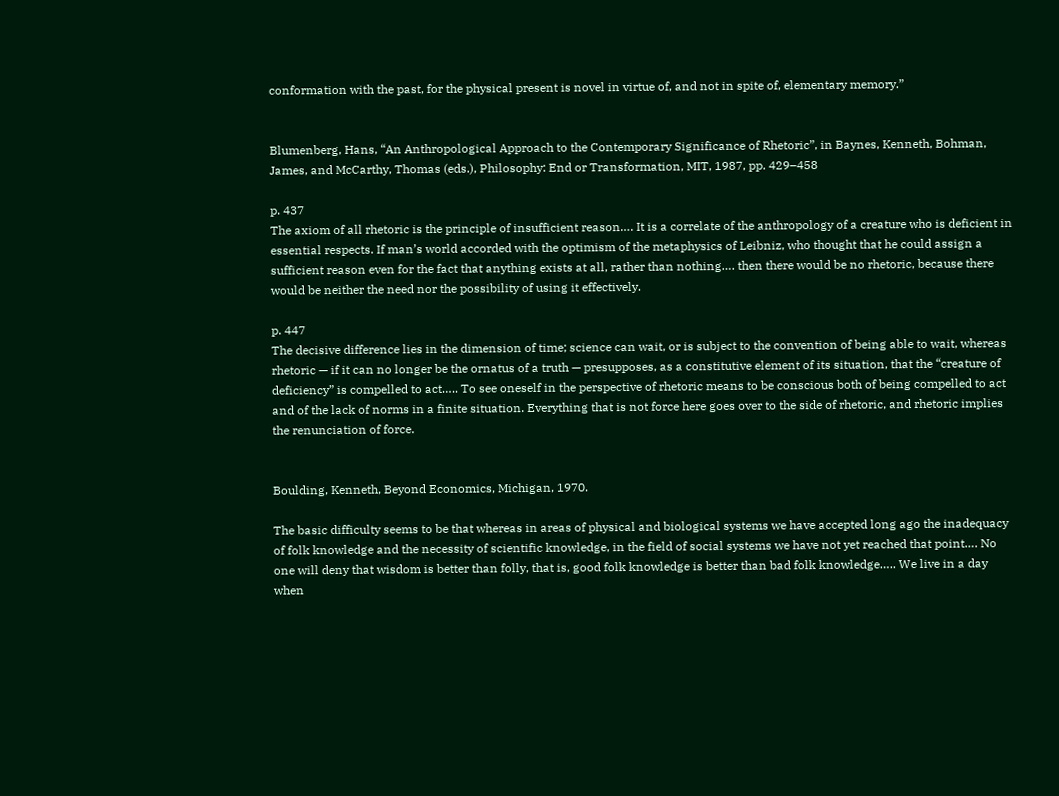conformation with the past, for the physical present is novel in virtue of, and not in spite of, elementary memory.”


Blumenberg, Hans, “An Anthropological Approach to the Contemporary Significance of Rhetoric”, in Baynes, Kenneth, Bohman, James, and McCarthy, Thomas (eds.), Philosophy: End or Transformation, MIT, 1987, pp. 429–458

p. 437
The axiom of all rhetoric is the principle of insufficient reason…. It is a correlate of the anthropology of a creature who is deficient in essential respects. If man’s world accorded with the optimism of the metaphysics of Leibniz, who thought that he could assign a sufficient reason even for the fact that anything exists at all, rather than nothing…. then there would be no rhetoric, because there would be neither the need nor the possibility of using it effectively.

p. 447
The decisive difference lies in the dimension of time; science can wait, or is subject to the convention of being able to wait, whereas rhetoric — if it can no longer be the ornatus of a truth — presupposes, as a constitutive element of its situation, that the “creature of deficiency” is compelled to act….. To see oneself in the perspective of rhetoric means to be conscious both of being compelled to act and of the lack of norms in a finite situation. Everything that is not force here goes over to the side of rhetoric, and rhetoric implies the renunciation of force.


Boulding, Kenneth, Beyond Economics, Michigan, 1970.

The basic difficulty seems to be that whereas in areas of physical and biological systems we have accepted long ago the inadequacy of folk knowledge and the necessity of scientific knowledge, in the field of social systems we have not yet reached that point…. No one will deny that wisdom is better than folly, that is, good folk knowledge is better than bad folk knowledge….. We live in a day when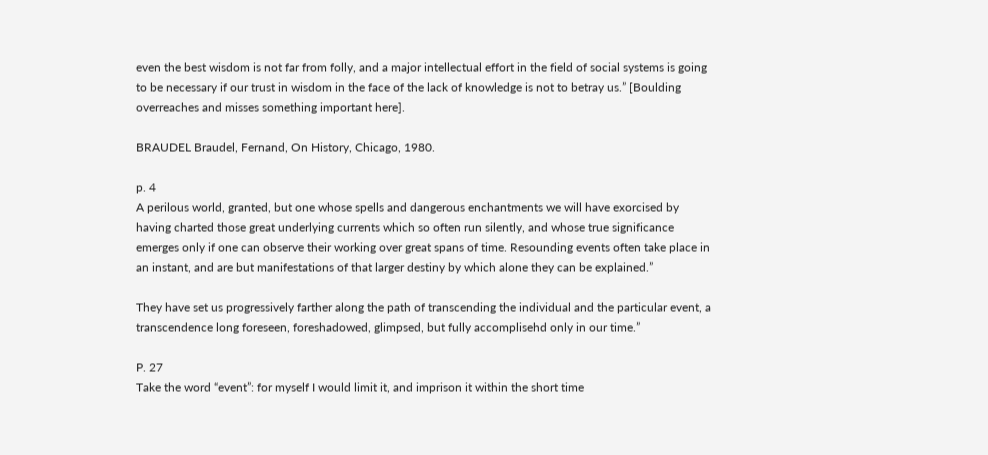even the best wisdom is not far from folly, and a major intellectual effort in the field of social systems is going to be necessary if our trust in wisdom in the face of the lack of knowledge is not to betray us.” [Boulding overreaches and misses something important here].

BRAUDEL Braudel, Fernand, On History, Chicago, 1980.

p. 4
A perilous world, granted, but one whose spells and dangerous enchantments we will have exorcised by having charted those great underlying currents which so often run silently, and whose true significance emerges only if one can observe their working over great spans of time. Resounding events often take place in an instant, and are but manifestations of that larger destiny by which alone they can be explained.”

They have set us progressively farther along the path of transcending the individual and the particular event, a transcendence long foreseen, foreshadowed, glimpsed, but fully accomplisehd only in our time.”

P. 27
Take the word “event”: for myself I would limit it, and imprison it within the short time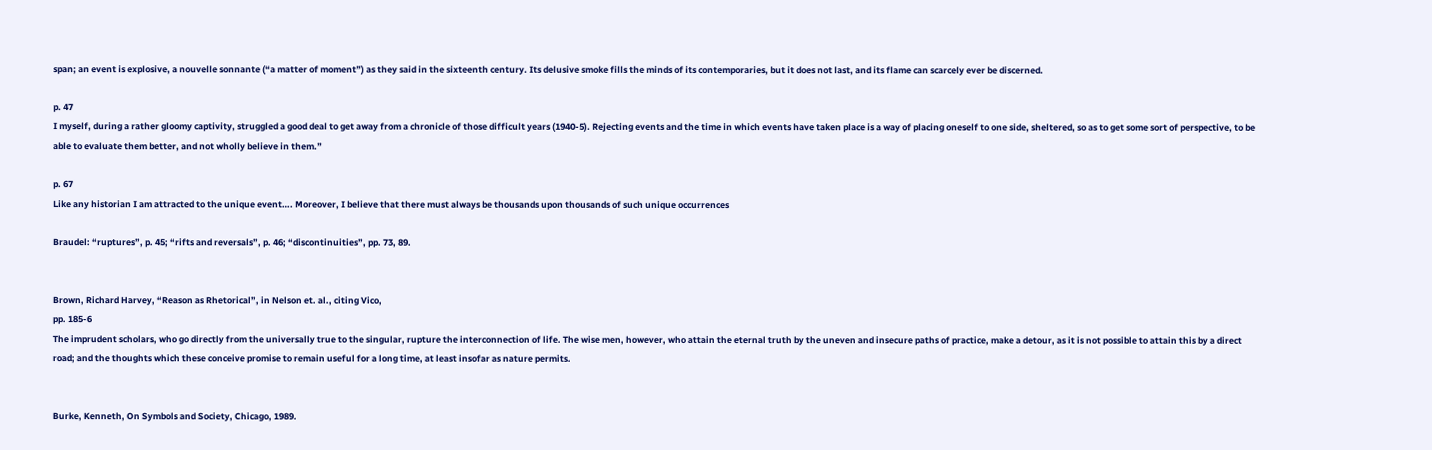span; an event is explosive, a nouvelle sonnante (“a matter of moment”) as they said in the sixteenth century. Its delusive smoke fills the minds of its contemporaries, but it does not last, and its flame can scarcely ever be discerned.

p. 47
I myself, during a rather gloomy captivity, struggled a good deal to get away from a chronicle of those difficult years (1940-5). Rejecting events and the time in which events have taken place is a way of placing oneself to one side, sheltered, so as to get some sort of perspective, to be able to evaluate them better, and not wholly believe in them.”

p. 67
Like any historian I am attracted to the unique event…. Moreover, I believe that there must always be thousands upon thousands of such unique occurrences

Braudel: “ruptures”, p. 45; “rifts and reversals”, p. 46; “discontinuities”, pp. 73, 89.


Brown, Richard Harvey, “Reason as Rhetorical”, in Nelson et. al., citing Vico,
pp. 185-6
The imprudent scholars, who go directly from the universally true to the singular, rupture the interconnection of life. The wise men, however, who attain the eternal truth by the uneven and insecure paths of practice, make a detour, as it is not possible to attain this by a direct road; and the thoughts which these conceive promise to remain useful for a long time, at least insofar as nature permits.


Burke, Kenneth, On Symbols and Society, Chicago, 1989.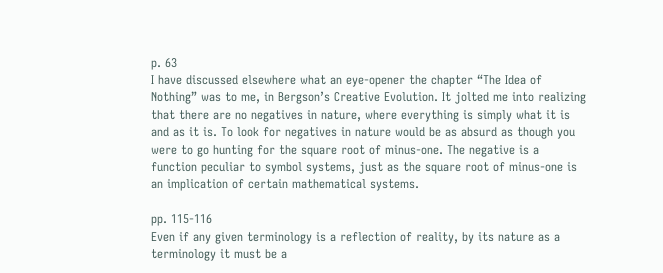p. 63
I have discussed elsewhere what an eye-opener the chapter “The Idea of Nothing” was to me, in Bergson’s Creative Evolution. It jolted me into realizing that there are no negatives in nature, where everything is simply what it is and as it is. To look for negatives in nature would be as absurd as though you were to go hunting for the square root of minus-one. The negative is a function peculiar to symbol systems, just as the square root of minus-one is an implication of certain mathematical systems.

pp. 115-116
Even if any given terminology is a reflection of reality, by its nature as a terminology it must be a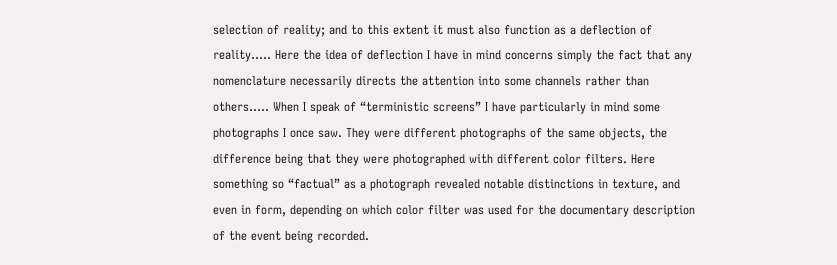selection of reality; and to this extent it must also function as a deflection of reality….. Here the idea of deflection I have in mind concerns simply the fact that any nomenclature necessarily directs the attention into some channels rather than others….. When I speak of “terministic screens” I have particularly in mind some photographs I once saw. They were different photographs of the same objects, the difference being that they were photographed with different color filters. Here something so “factual” as a photograph revealed notable distinctions in texture, and even in form, depending on which color filter was used for the documentary description of the event being recorded.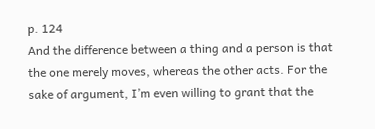p. 124
And the difference between a thing and a person is that the one merely moves, whereas the other acts. For the sake of argument, I’m even willing to grant that the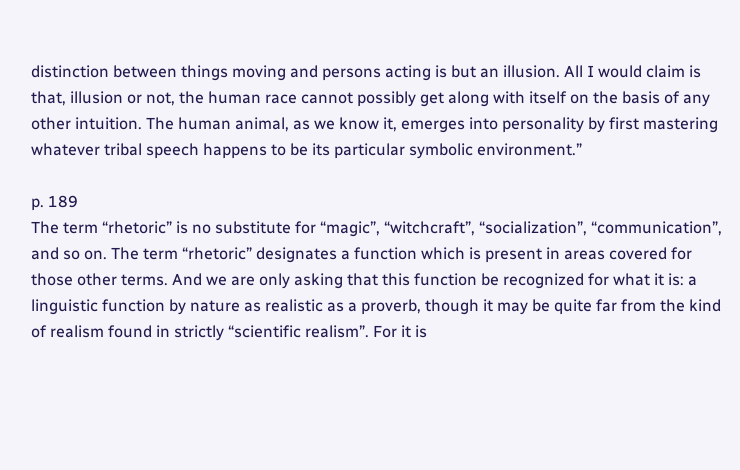distinction between things moving and persons acting is but an illusion. All I would claim is that, illusion or not, the human race cannot possibly get along with itself on the basis of any other intuition. The human animal, as we know it, emerges into personality by first mastering whatever tribal speech happens to be its particular symbolic environment.”

p. 189
The term “rhetoric” is no substitute for “magic”, “witchcraft”, “socialization”, “communication”, and so on. The term “rhetoric” designates a function which is present in areas covered for those other terms. And we are only asking that this function be recognized for what it is: a linguistic function by nature as realistic as a proverb, though it may be quite far from the kind of realism found in strictly “scientific realism”. For it is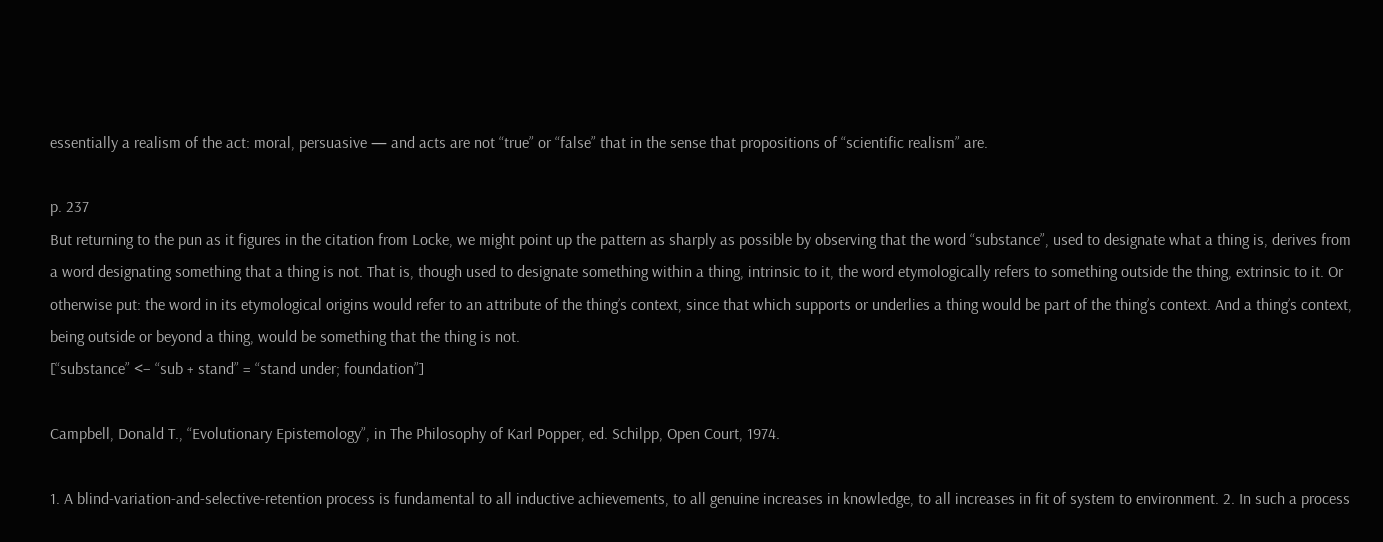essentially a realism of the act: moral, persuasive — and acts are not “true” or “false” that in the sense that propositions of “scientific realism” are.

p. 237
But returning to the pun as it figures in the citation from Locke, we might point up the pattern as sharply as possible by observing that the word “substance”, used to designate what a thing is, derives from a word designating something that a thing is not. That is, though used to designate something within a thing, intrinsic to it, the word etymologically refers to something outside the thing, extrinsic to it. Or otherwise put: the word in its etymological origins would refer to an attribute of the thing’s context, since that which supports or underlies a thing would be part of the thing’s context. And a thing’s context, being outside or beyond a thing, would be something that the thing is not.
[“substance” <– “sub + stand” = “stand under; foundation”]

Campbell, Donald T., “Evolutionary Epistemology”, in The Philosophy of Karl Popper, ed. Schilpp, Open Court, 1974.

1. A blind-variation-and-selective-retention process is fundamental to all inductive achievements, to all genuine increases in knowledge, to all increases in fit of system to environment. 2. In such a process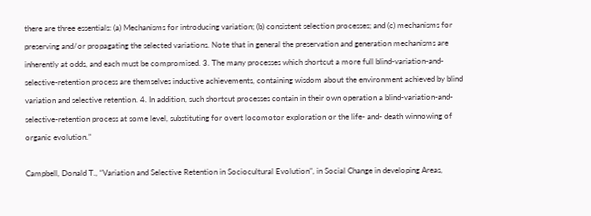there are three essentials: (a) Mechanisms for introducing variation; (b) consistent selection processes; and (c) mechanisms for preserving and/or propagating the selected variations. Note that in general the preservation and generation mechanisms are inherently at odds, and each must be compromised. 3. The many processes which shortcut a more full blind-variation-and-selective-retention process are themselves inductive achievements, containing wisdom about the environment achieved by blind variation and selective retention. 4. In addition, such shortcut processes contain in their own operation a blind-variation-and-selective-retention process at some level, substituting for overt locomotor exploration or the life- and- death winnowing of organic evolution.”

Campbell, Donald T., “Variation and Selective Retention in Sociocultural Evolution”, in Social Change in developing Areas,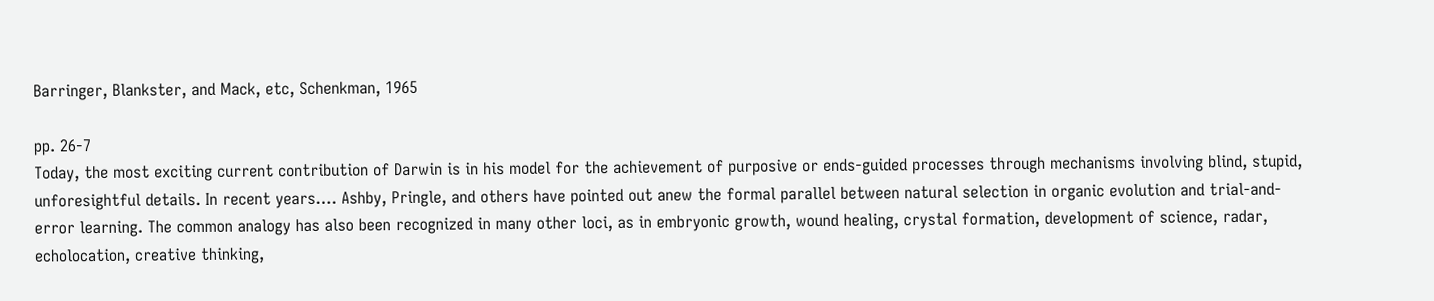Barringer, Blankster, and Mack, etc, Schenkman, 1965

pp. 26-7
Today, the most exciting current contribution of Darwin is in his model for the achievement of purposive or ends-guided processes through mechanisms involving blind, stupid, unforesightful details. In recent years…. Ashby, Pringle, and others have pointed out anew the formal parallel between natural selection in organic evolution and trial-and-error learning. The common analogy has also been recognized in many other loci, as in embryonic growth, wound healing, crystal formation, development of science, radar, echolocation, creative thinking,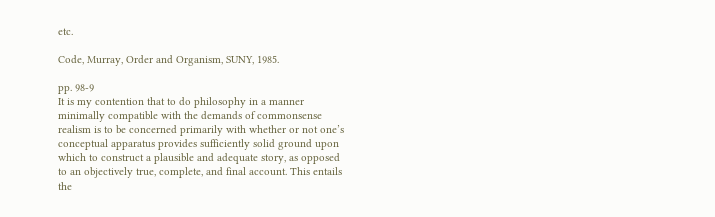etc.

Code, Murray, Order and Organism, SUNY, 1985.

pp. 98-9
It is my contention that to do philosophy in a manner minimally compatible with the demands of commonsense realism is to be concerned primarily with whether or not one’s conceptual apparatus provides sufficiently solid ground upon which to construct a plausible and adequate story, as opposed to an objectively true, complete, and final account. This entails the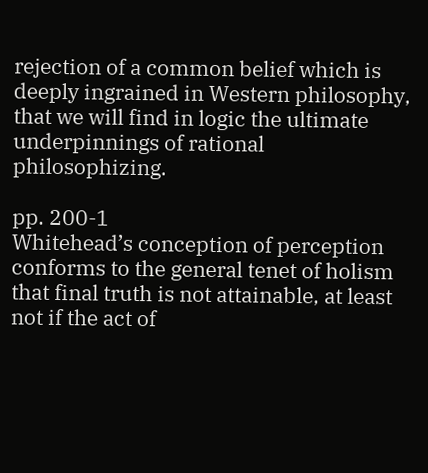rejection of a common belief which is deeply ingrained in Western philosophy, that we will find in logic the ultimate underpinnings of rational philosophizing.

pp. 200-1
Whitehead’s conception of perception conforms to the general tenet of holism that final truth is not attainable, at least not if the act of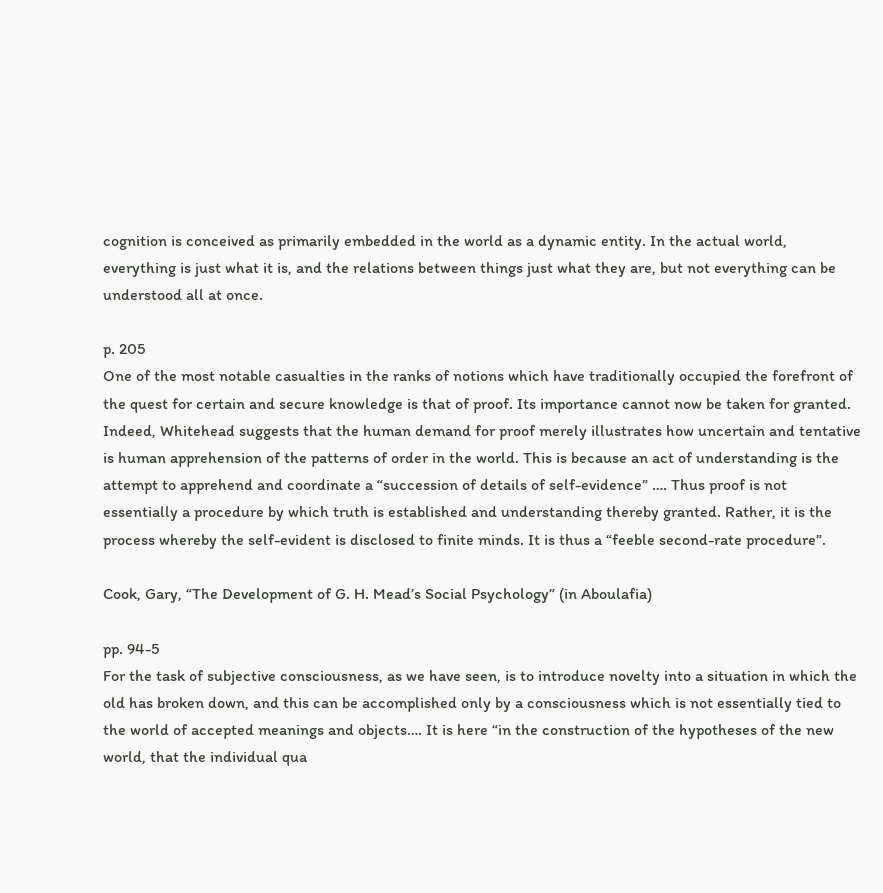cognition is conceived as primarily embedded in the world as a dynamic entity. In the actual world, everything is just what it is, and the relations between things just what they are, but not everything can be understood all at once.

p. 205
One of the most notable casualties in the ranks of notions which have traditionally occupied the forefront of the quest for certain and secure knowledge is that of proof. Its importance cannot now be taken for granted. Indeed, Whitehead suggests that the human demand for proof merely illustrates how uncertain and tentative is human apprehension of the patterns of order in the world. This is because an act of understanding is the attempt to apprehend and coordinate a “succession of details of self-evidence” …. Thus proof is not essentially a procedure by which truth is established and understanding thereby granted. Rather, it is the process whereby the self-evident is disclosed to finite minds. It is thus a “feeble second-rate procedure”.

Cook, Gary, “The Development of G. H. Mead’s Social Psychology” (in Aboulafia)

pp. 94-5
For the task of subjective consciousness, as we have seen, is to introduce novelty into a situation in which the old has broken down, and this can be accomplished only by a consciousness which is not essentially tied to the world of accepted meanings and objects…. It is here “in the construction of the hypotheses of the new world, that the individual qua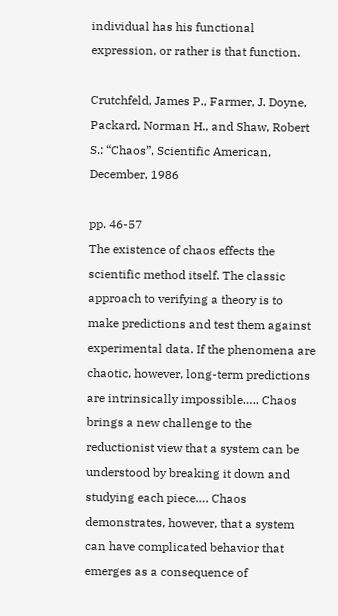individual has his functional expression, or rather is that function.

Crutchfeld, James P., Farmer, J. Doyne, Packard, Norman H., and Shaw, Robert S.: “Chaos”, Scientific American, December, 1986

pp. 46-57
The existence of chaos effects the scientific method itself. The classic approach to verifying a theory is to make predictions and test them against experimental data. If the phenomena are chaotic, however, long-term predictions are intrinsically impossible….. Chaos brings a new challenge to the reductionist view that a system can be understood by breaking it down and studying each piece…. Chaos demonstrates, however, that a system can have complicated behavior that emerges as a consequence of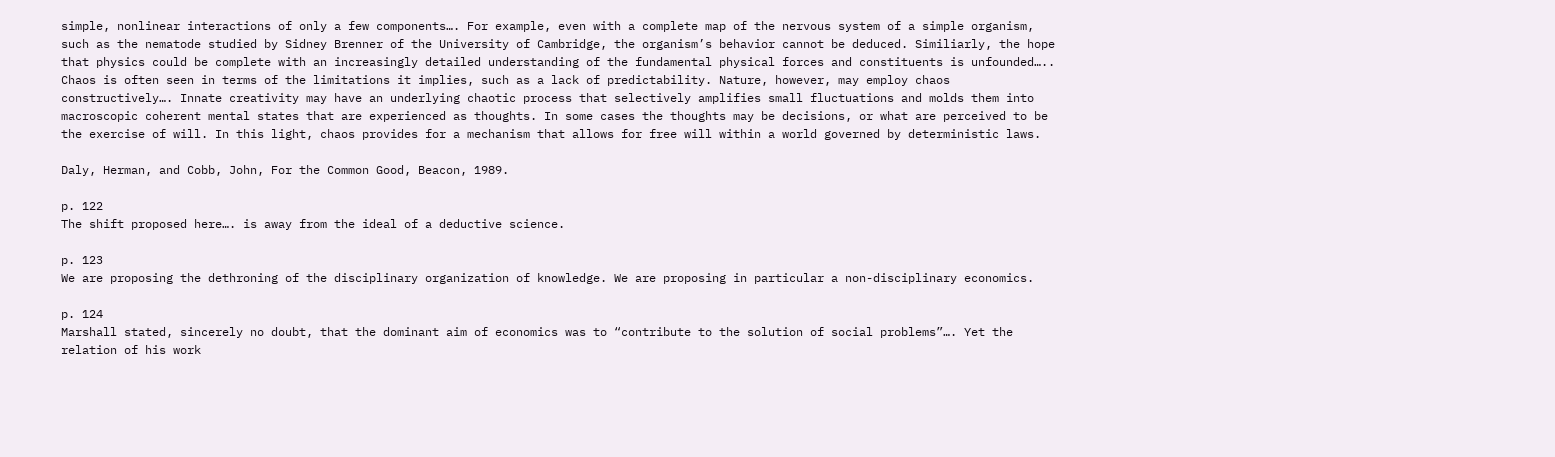simple, nonlinear interactions of only a few components…. For example, even with a complete map of the nervous system of a simple organism, such as the nematode studied by Sidney Brenner of the University of Cambridge, the organism’s behavior cannot be deduced. Similiarly, the hope that physics could be complete with an increasingly detailed understanding of the fundamental physical forces and constituents is unfounded….. Chaos is often seen in terms of the limitations it implies, such as a lack of predictability. Nature, however, may employ chaos constructively…. Innate creativity may have an underlying chaotic process that selectively amplifies small fluctuations and molds them into macroscopic coherent mental states that are experienced as thoughts. In some cases the thoughts may be decisions, or what are perceived to be the exercise of will. In this light, chaos provides for a mechanism that allows for free will within a world governed by deterministic laws.

Daly, Herman, and Cobb, John, For the Common Good, Beacon, 1989.

p. 122
The shift proposed here…. is away from the ideal of a deductive science.

p. 123
We are proposing the dethroning of the disciplinary organization of knowledge. We are proposing in particular a non-disciplinary economics.

p. 124
Marshall stated, sincerely no doubt, that the dominant aim of economics was to “contribute to the solution of social problems”…. Yet the relation of his work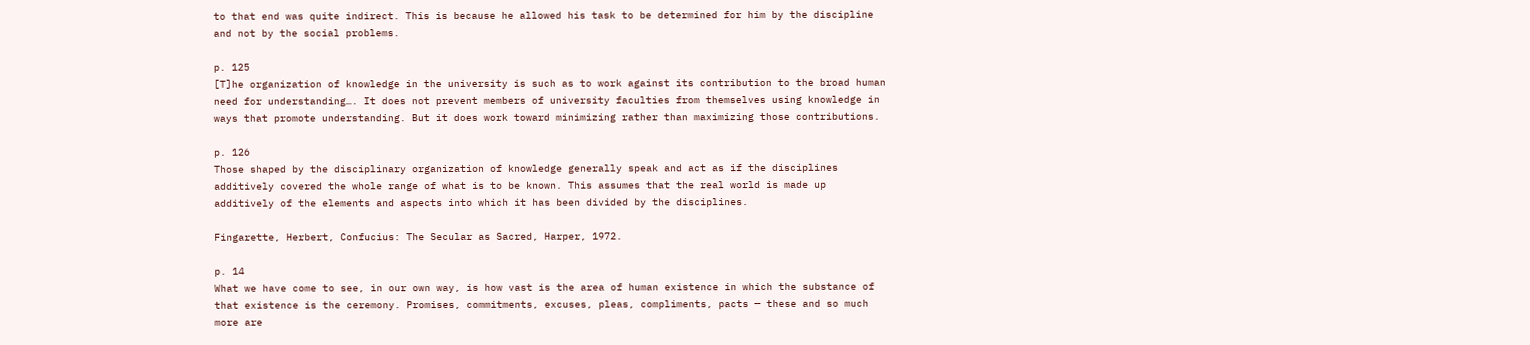to that end was quite indirect. This is because he allowed his task to be determined for him by the discipline and not by the social problems.

p. 125
[T]he organization of knowledge in the university is such as to work against its contribution to the broad human need for understanding…. It does not prevent members of university faculties from themselves using knowledge in ways that promote understanding. But it does work toward minimizing rather than maximizing those contributions.

p. 126
Those shaped by the disciplinary organization of knowledge generally speak and act as if the disciplines additively covered the whole range of what is to be known. This assumes that the real world is made up additively of the elements and aspects into which it has been divided by the disciplines.

Fingarette, Herbert, Confucius: The Secular as Sacred, Harper, 1972.

p. 14
What we have come to see, in our own way, is how vast is the area of human existence in which the substance of that existence is the ceremony. Promises, commitments, excuses, pleas, compliments, pacts — these and so much more are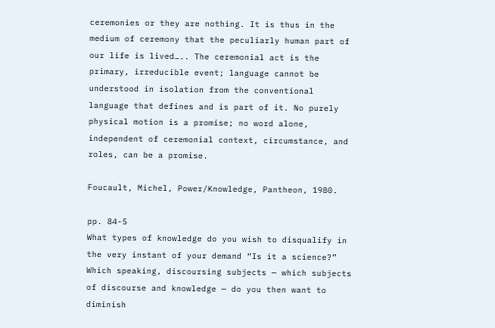ceremonies or they are nothing. It is thus in the medium of ceremony that the peculiarly human part of our life is lived….. The ceremonial act is the primary, irreducible event; language cannot be understood in isolation from the conventional language that defines and is part of it. No purely physical motion is a promise; no word alone, independent of ceremonial context, circumstance, and roles, can be a promise.

Foucault, Michel, Power/Knowledge, Pantheon, 1980.

pp. 84-5
What types of knowledge do you wish to disqualify in the very instant of your demand “Is it a science?” Which speaking, discoursing subjects — which subjects of discourse and knowledge — do you then want to diminish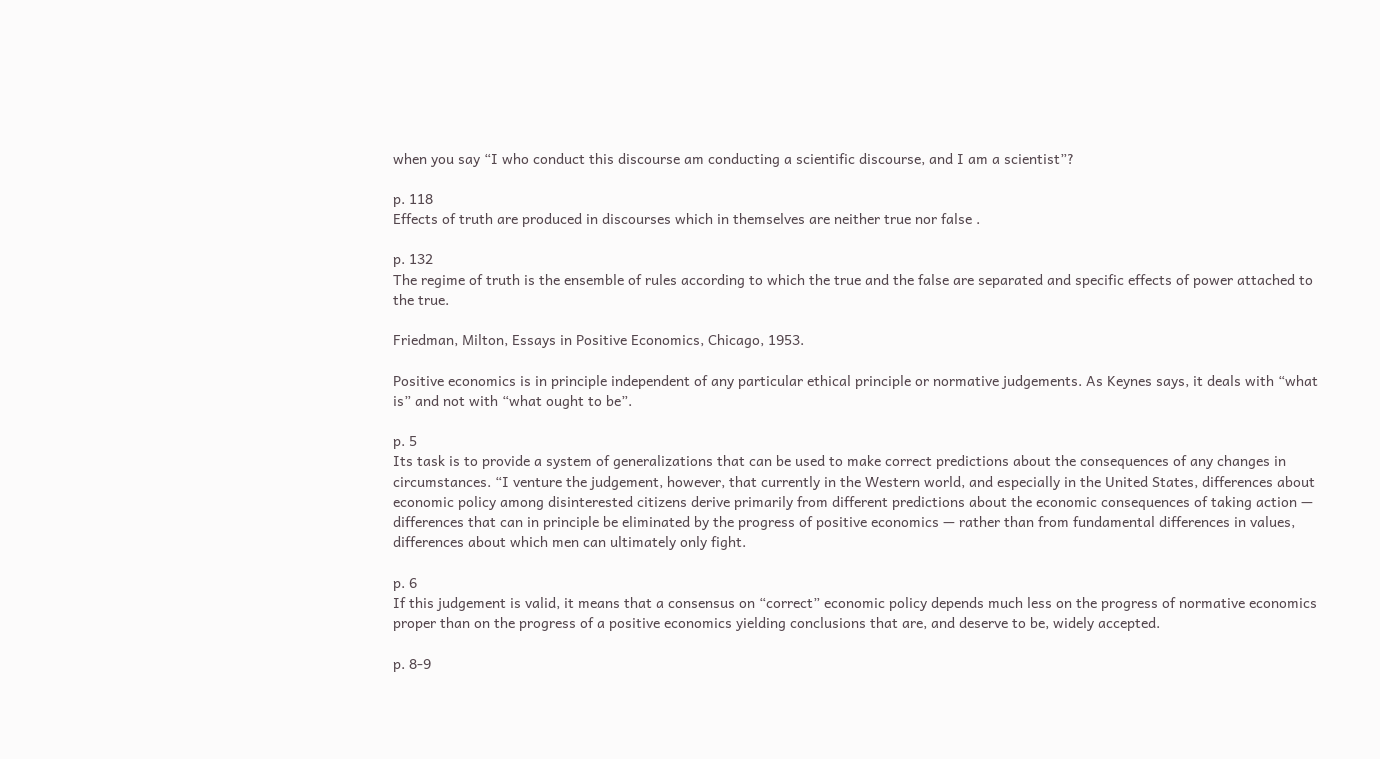when you say “I who conduct this discourse am conducting a scientific discourse, and I am a scientist”?

p. 118
Effects of truth are produced in discourses which in themselves are neither true nor false .

p. 132
The regime of truth is the ensemble of rules according to which the true and the false are separated and specific effects of power attached to the true.

Friedman, Milton, Essays in Positive Economics, Chicago, 1953.

Positive economics is in principle independent of any particular ethical principle or normative judgements. As Keynes says, it deals with “what is” and not with “what ought to be”.

p. 5
Its task is to provide a system of generalizations that can be used to make correct predictions about the consequences of any changes in circumstances. “I venture the judgement, however, that currently in the Western world, and especially in the United States, differences about economic policy among disinterested citizens derive primarily from different predictions about the economic consequences of taking action — differences that can in principle be eliminated by the progress of positive economics — rather than from fundamental differences in values, differences about which men can ultimately only fight.

p. 6
If this judgement is valid, it means that a consensus on “correct” economic policy depends much less on the progress of normative economics proper than on the progress of a positive economics yielding conclusions that are, and deserve to be, widely accepted.

p. 8-9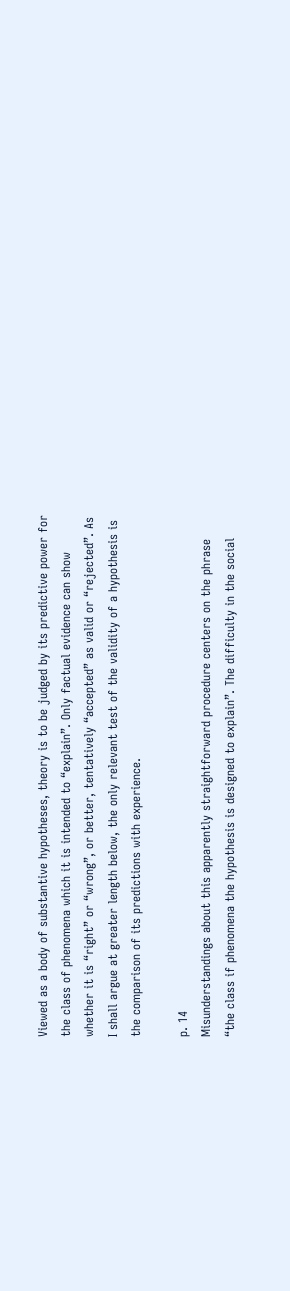Viewed as a body of substantive hypotheses, theory is to be judged by its predictive power for the class of phenomena which it is intended to “explain”. Only factual evidence can show whether it is “right” or “wrong”, or better, tentatively “accepted” as valid or “rejected”. As I shall argue at greater length below, the only relevant test of the validity of a hypothesis is the comparison of its predictions with experience.

p. 14
Misunderstandings about this apparently straightforward procedure centers on the phrase “the class if phenomena the hypothesis is designed to explain”. The difficulty in the social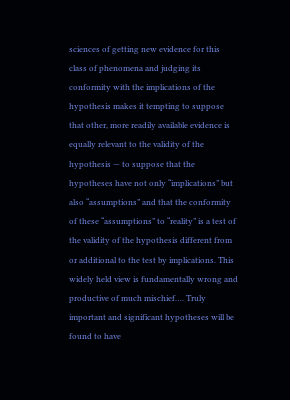sciences of getting new evidence for this class of phenomena and judging its conformity with the implications of the hypothesis makes it tempting to suppose that other, more readily available evidence is equally relevant to the validity of the hypothesis — to suppose that the hypotheses have not only “implications” but also “assumptions” and that the conformity of these “assumptions” to “reality” is a test of the validity of the hypothesis different from or additional to the test by implications. This widely held view is fundamentally wrong and productive of much mischief…. Truly important and significant hypotheses will be found to have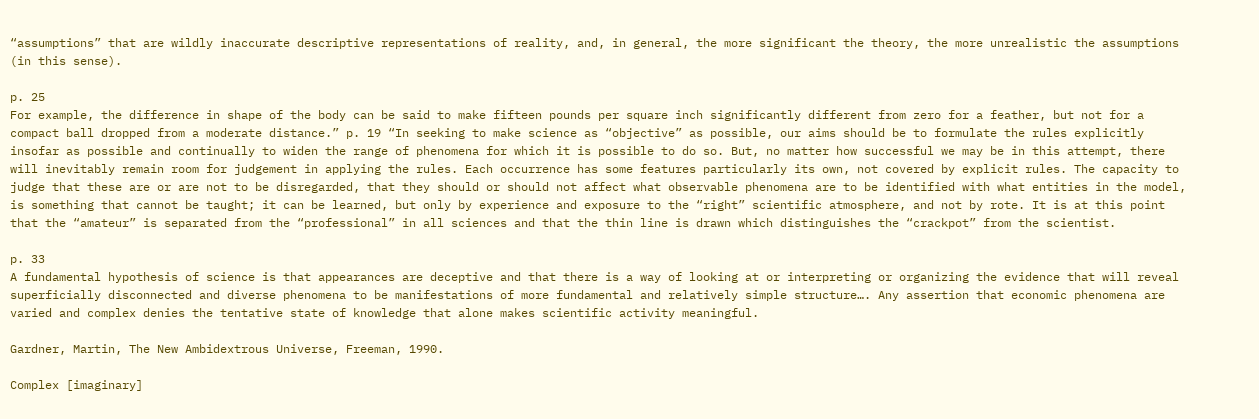“assumptions” that are wildly inaccurate descriptive representations of reality, and, in general, the more significant the theory, the more unrealistic the assumptions (in this sense).

p. 25
For example, the difference in shape of the body can be said to make fifteen pounds per square inch significantly different from zero for a feather, but not for a compact ball dropped from a moderate distance.” p. 19 “In seeking to make science as “objective” as possible, our aims should be to formulate the rules explicitly insofar as possible and continually to widen the range of phenomena for which it is possible to do so. But, no matter how successful we may be in this attempt, there will inevitably remain room for judgement in applying the rules. Each occurrence has some features particularly its own, not covered by explicit rules. The capacity to judge that these are or are not to be disregarded, that they should or should not affect what observable phenomena are to be identified with what entities in the model, is something that cannot be taught; it can be learned, but only by experience and exposure to the “right” scientific atmosphere, and not by rote. It is at this point that the “amateur” is separated from the “professional” in all sciences and that the thin line is drawn which distinguishes the “crackpot” from the scientist.

p. 33
A fundamental hypothesis of science is that appearances are deceptive and that there is a way of looking at or interpreting or organizing the evidence that will reveal superficially disconnected and diverse phenomena to be manifestations of more fundamental and relatively simple structure…. Any assertion that economic phenomena are varied and complex denies the tentative state of knowledge that alone makes scientific activity meaningful.

Gardner, Martin, The New Ambidextrous Universe, Freeman, 1990.

Complex [imaginary]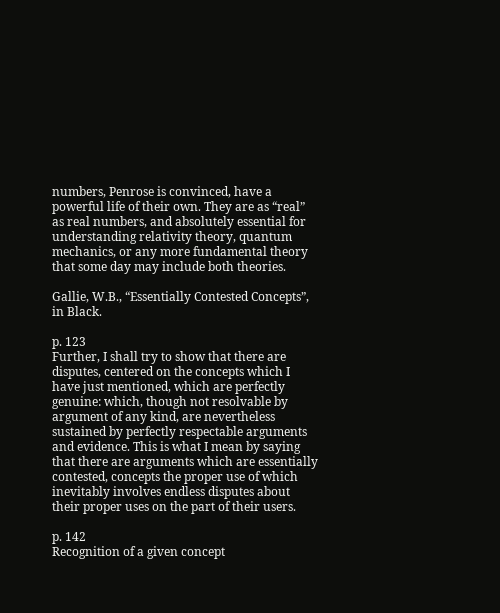numbers, Penrose is convinced, have a powerful life of their own. They are as “real” as real numbers, and absolutely essential for understanding relativity theory, quantum mechanics, or any more fundamental theory that some day may include both theories.

Gallie, W.B., “Essentially Contested Concepts”, in Black.

p. 123
Further, I shall try to show that there are disputes, centered on the concepts which I have just mentioned, which are perfectly genuine: which, though not resolvable by argument of any kind, are nevertheless sustained by perfectly respectable arguments and evidence. This is what I mean by saying that there are arguments which are essentially contested, concepts the proper use of which inevitably involves endless disputes about their proper uses on the part of their users.

p. 142
Recognition of a given concept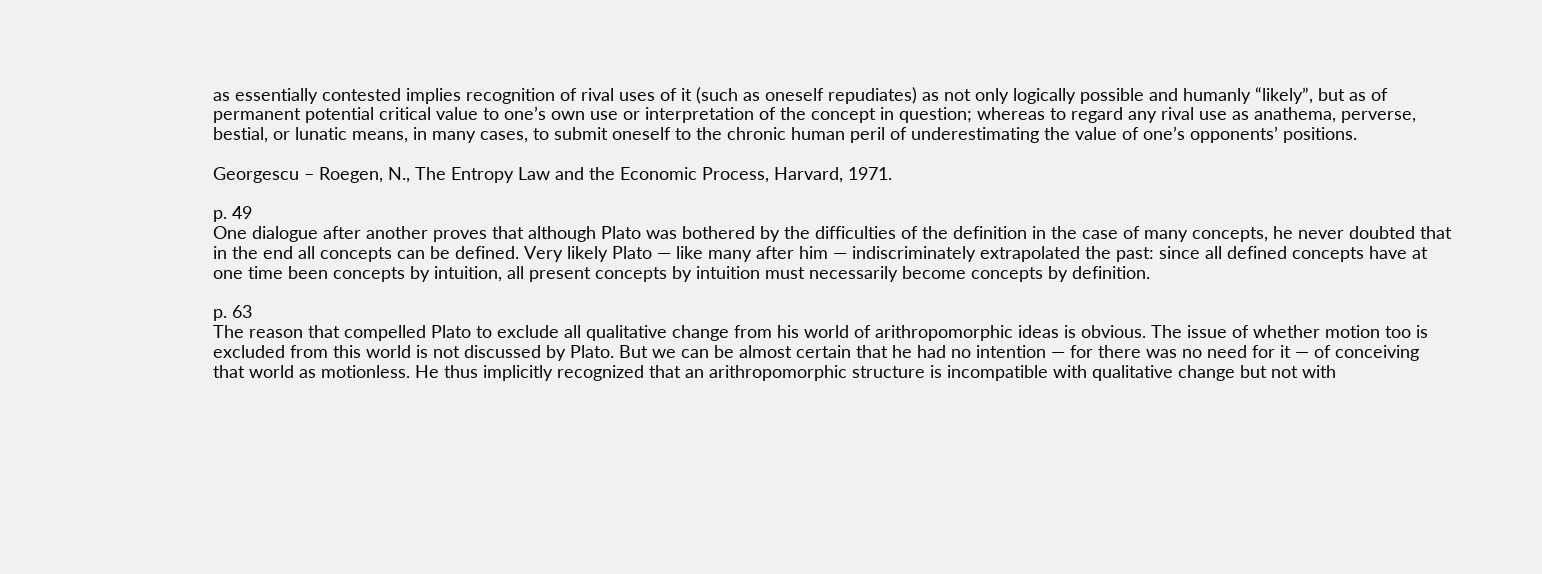as essentially contested implies recognition of rival uses of it (such as oneself repudiates) as not only logically possible and humanly “likely”, but as of permanent potential critical value to one’s own use or interpretation of the concept in question; whereas to regard any rival use as anathema, perverse, bestial, or lunatic means, in many cases, to submit oneself to the chronic human peril of underestimating the value of one’s opponents’ positions.

Georgescu – Roegen, N., The Entropy Law and the Economic Process, Harvard, 1971.

p. 49
One dialogue after another proves that although Plato was bothered by the difficulties of the definition in the case of many concepts, he never doubted that in the end all concepts can be defined. Very likely Plato — like many after him — indiscriminately extrapolated the past: since all defined concepts have at one time been concepts by intuition, all present concepts by intuition must necessarily become concepts by definition.

p. 63
The reason that compelled Plato to exclude all qualitative change from his world of arithropomorphic ideas is obvious. The issue of whether motion too is excluded from this world is not discussed by Plato. But we can be almost certain that he had no intention — for there was no need for it — of conceiving that world as motionless. He thus implicitly recognized that an arithropomorphic structure is incompatible with qualitative change but not with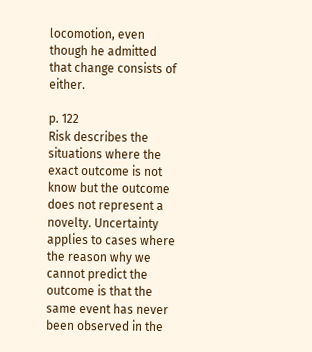locomotion, even though he admitted that change consists of either.

p. 122
Risk describes the situations where the exact outcome is not know but the outcome does not represent a novelty. Uncertainty applies to cases where the reason why we cannot predict the outcome is that the same event has never been observed in the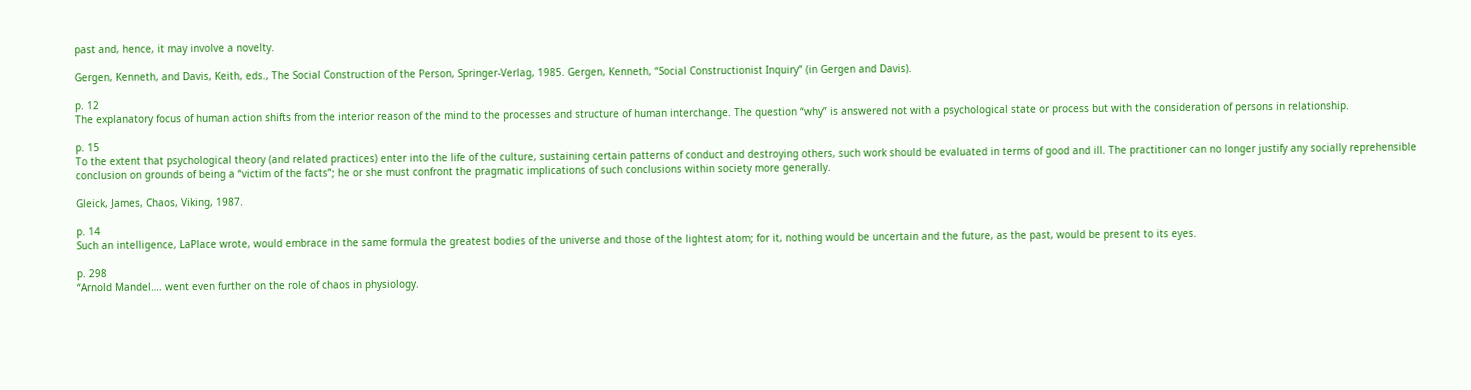past and, hence, it may involve a novelty.

Gergen, Kenneth, and Davis, Keith, eds., The Social Construction of the Person, Springer-Verlag, 1985. Gergen, Kenneth, “Social Constructionist Inquiry” (in Gergen and Davis).

p. 12
The explanatory focus of human action shifts from the interior reason of the mind to the processes and structure of human interchange. The question “why” is answered not with a psychological state or process but with the consideration of persons in relationship.

p. 15
To the extent that psychological theory (and related practices) enter into the life of the culture, sustaining certain patterns of conduct and destroying others, such work should be evaluated in terms of good and ill. The practitioner can no longer justify any socially reprehensible conclusion on grounds of being a “victim of the facts”; he or she must confront the pragmatic implications of such conclusions within society more generally.

Gleick, James, Chaos, Viking, 1987.

p. 14
Such an intelligence, LaPlace wrote, would embrace in the same formula the greatest bodies of the universe and those of the lightest atom; for it, nothing would be uncertain and the future, as the past, would be present to its eyes.

p. 298
“Arnold Mandel…. went even further on the role of chaos in physiology.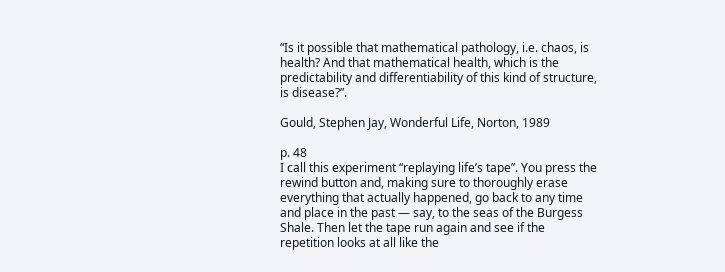“Is it possible that mathematical pathology, i.e. chaos, is health? And that mathematical health, which is the predictability and differentiability of this kind of structure, is disease?”.

Gould, Stephen Jay, Wonderful Life, Norton, 1989

p. 48
I call this experiment “replaying life’s tape”. You press the rewind button and, making sure to thoroughly erase everything that actually happened, go back to any time and place in the past — say, to the seas of the Burgess Shale. Then let the tape run again and see if the repetition looks at all like the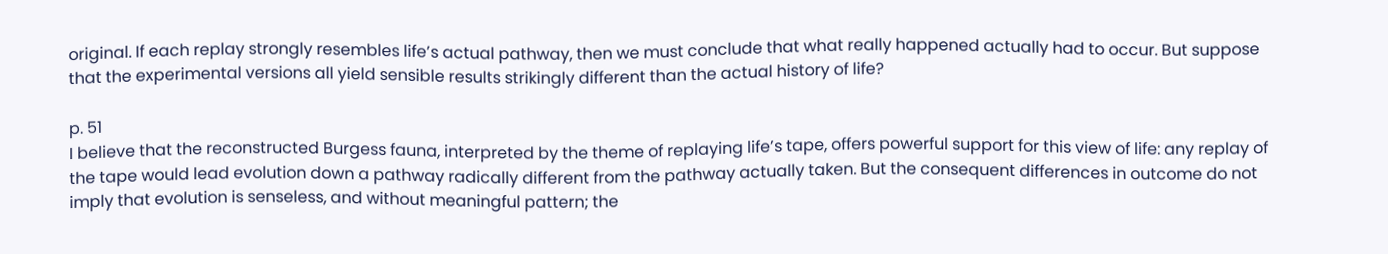original. If each replay strongly resembles life’s actual pathway, then we must conclude that what really happened actually had to occur. But suppose that the experimental versions all yield sensible results strikingly different than the actual history of life?

p. 51
I believe that the reconstructed Burgess fauna, interpreted by the theme of replaying life’s tape, offers powerful support for this view of life: any replay of the tape would lead evolution down a pathway radically different from the pathway actually taken. But the consequent differences in outcome do not imply that evolution is senseless, and without meaningful pattern; the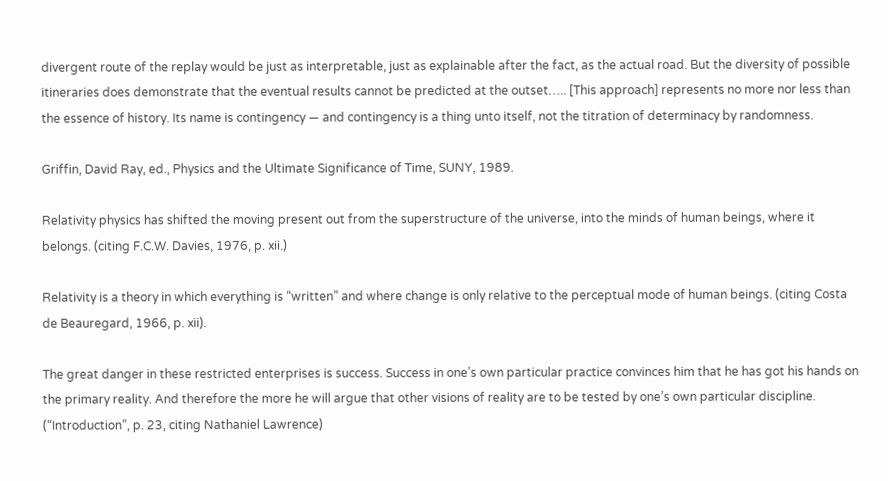divergent route of the replay would be just as interpretable, just as explainable after the fact, as the actual road. But the diversity of possible itineraries does demonstrate that the eventual results cannot be predicted at the outset….. [This approach] represents no more nor less than the essence of history. Its name is contingency — and contingency is a thing unto itself, not the titration of determinacy by randomness.

Griffin, David Ray, ed., Physics and the Ultimate Significance of Time, SUNY, 1989.

Relativity physics has shifted the moving present out from the superstructure of the universe, into the minds of human beings, where it belongs. (citing F.C.W. Davies, 1976, p. xii.)

Relativity is a theory in which everything is “written” and where change is only relative to the perceptual mode of human beings. (citing Costa de Beauregard, 1966, p. xii).

The great danger in these restricted enterprises is success. Success in one’s own particular practice convinces him that he has got his hands on the primary reality. And therefore the more he will argue that other visions of reality are to be tested by one’s own particular discipline. (“Introduction”, p. 23, citing Nathaniel Lawrence)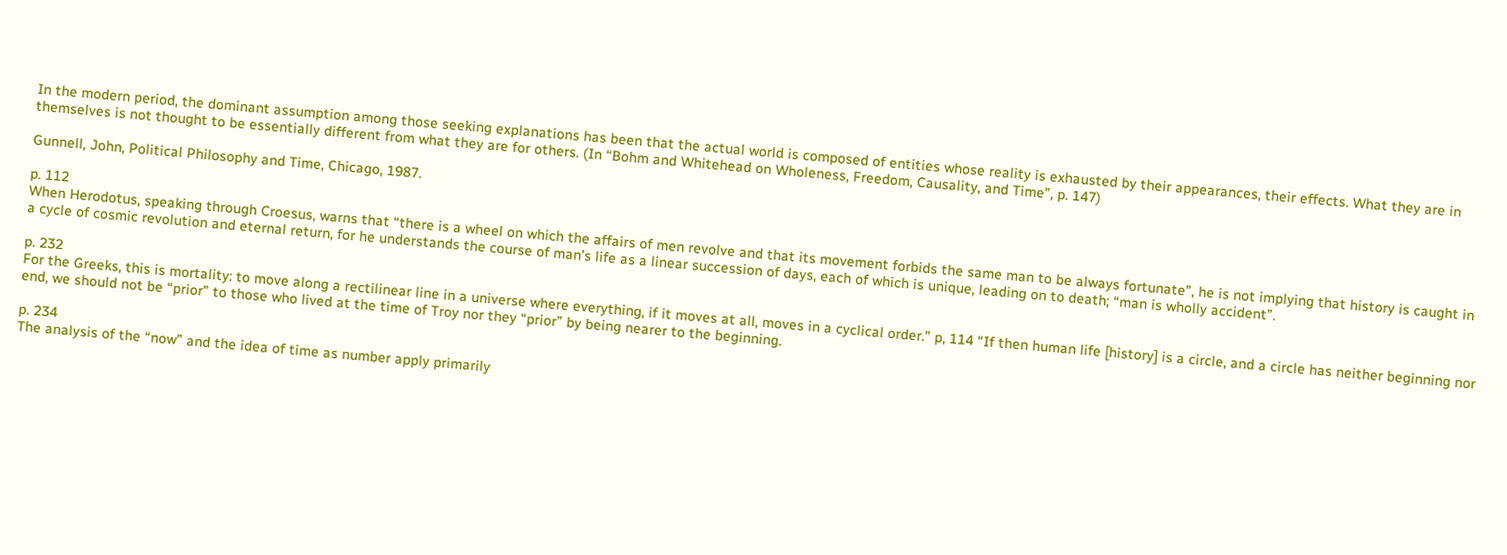In the modern period, the dominant assumption among those seeking explanations has been that the actual world is composed of entities whose reality is exhausted by their appearances, their effects. What they are in themselves is not thought to be essentially different from what they are for others. (In “Bohm and Whitehead on Wholeness, Freedom, Causality, and Time”, p. 147)

Gunnell, John, Political Philosophy and Time, Chicago, 1987.

p. 112
When Herodotus, speaking through Croesus, warns that “there is a wheel on which the affairs of men revolve and that its movement forbids the same man to be always fortunate”, he is not implying that history is caught in a cycle of cosmic revolution and eternal return, for he understands the course of man’s life as a linear succession of days, each of which is unique, leading on to death; “man is wholly accident”.

p. 232
For the Greeks, this is mortality: to move along a rectilinear line in a universe where everything, if it moves at all, moves in a cyclical order.” p, 114 “If then human life [history] is a circle, and a circle has neither beginning nor end, we should not be “prior” to those who lived at the time of Troy nor they “prior” by being nearer to the beginning.

p. 234
The analysis of the “now” and the idea of time as number apply primarily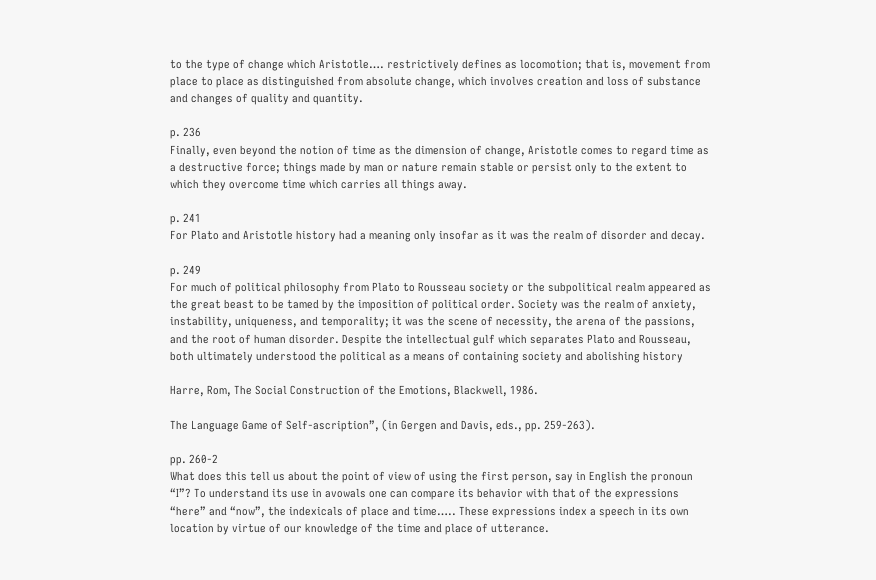to the type of change which Aristotle…. restrictively defines as locomotion; that is, movement from place to place as distinguished from absolute change, which involves creation and loss of substance and changes of quality and quantity.

p. 236
Finally, even beyond the notion of time as the dimension of change, Aristotle comes to regard time as a destructive force; things made by man or nature remain stable or persist only to the extent to which they overcome time which carries all things away.

p. 241
For Plato and Aristotle history had a meaning only insofar as it was the realm of disorder and decay.

p. 249
For much of political philosophy from Plato to Rousseau society or the subpolitical realm appeared as the great beast to be tamed by the imposition of political order. Society was the realm of anxiety, instability, uniqueness, and temporality; it was the scene of necessity, the arena of the passions, and the root of human disorder. Despite the intellectual gulf which separates Plato and Rousseau, both ultimately understood the political as a means of containing society and abolishing history

Harre, Rom, The Social Construction of the Emotions, Blackwell, 1986.

The Language Game of Self-ascription”, (in Gergen and Davis, eds., pp. 259-263).

pp. 260-2
What does this tell us about the point of view of using the first person, say in English the pronoun “I”? To understand its use in avowals one can compare its behavior with that of the expressions “here” and “now”, the indexicals of place and time….. These expressions index a speech in its own location by virtue of our knowledge of the time and place of utterance.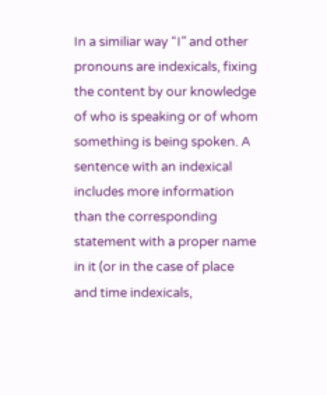In a similiar way “I” and other pronouns are indexicals, fixing the content by our knowledge of who is speaking or of whom something is being spoken. A sentence with an indexical includes more information than the corresponding statement with a proper name in it (or in the case of place and time indexicals,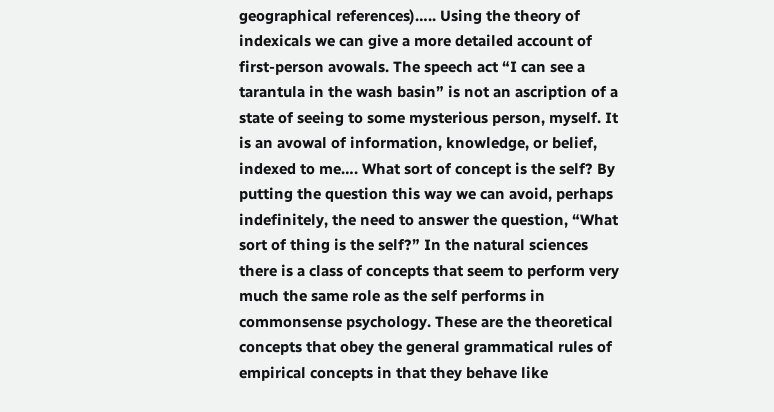geographical references)….. Using the theory of indexicals we can give a more detailed account of first-person avowals. The speech act “I can see a tarantula in the wash basin” is not an ascription of a state of seeing to some mysterious person, myself. It is an avowal of information, knowledge, or belief, indexed to me…. What sort of concept is the self? By putting the question this way we can avoid, perhaps indefinitely, the need to answer the question, “What sort of thing is the self?” In the natural sciences there is a class of concepts that seem to perform very much the same role as the self performs in commonsense psychology. These are the theoretical concepts that obey the general grammatical rules of empirical concepts in that they behave like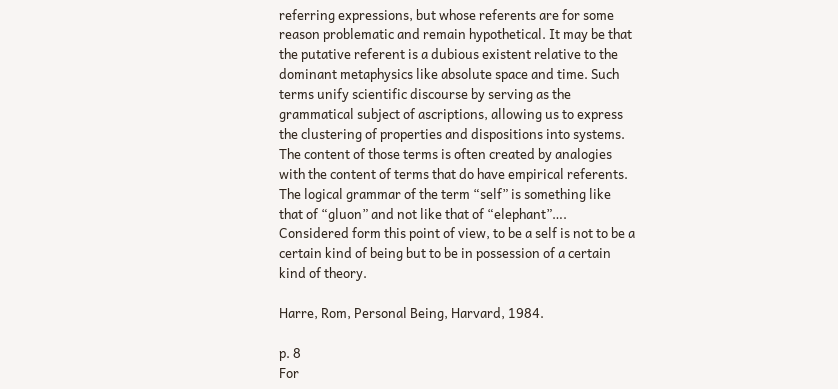referring expressions, but whose referents are for some reason problematic and remain hypothetical. It may be that the putative referent is a dubious existent relative to the dominant metaphysics like absolute space and time. Such terms unify scientific discourse by serving as the grammatical subject of ascriptions, allowing us to express the clustering of properties and dispositions into systems. The content of those terms is often created by analogies with the content of terms that do have empirical referents. The logical grammar of the term “self” is something like that of “gluon” and not like that of “elephant”…. Considered form this point of view, to be a self is not to be a certain kind of being but to be in possession of a certain kind of theory.

Harre, Rom, Personal Being, Harvard, 1984.

p. 8
For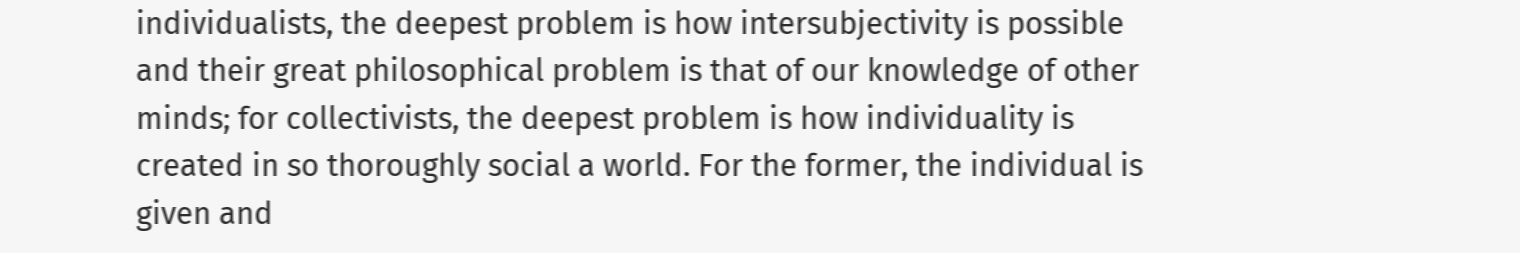individualists, the deepest problem is how intersubjectivity is possible and their great philosophical problem is that of our knowledge of other minds; for collectivists, the deepest problem is how individuality is created in so thoroughly social a world. For the former, the individual is given and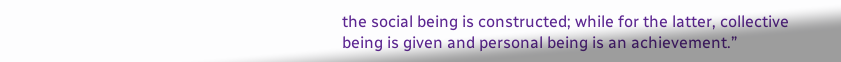the social being is constructed; while for the latter, collective being is given and personal being is an achievement.”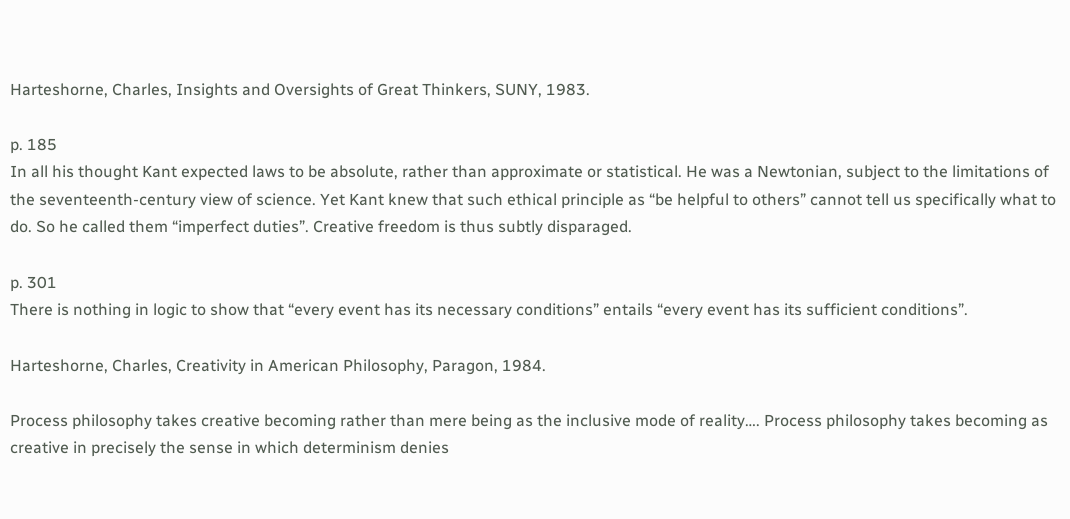Harteshorne, Charles, Insights and Oversights of Great Thinkers, SUNY, 1983.

p. 185
In all his thought Kant expected laws to be absolute, rather than approximate or statistical. He was a Newtonian, subject to the limitations of the seventeenth-century view of science. Yet Kant knew that such ethical principle as “be helpful to others” cannot tell us specifically what to do. So he called them “imperfect duties”. Creative freedom is thus subtly disparaged.

p. 301
There is nothing in logic to show that “every event has its necessary conditions” entails “every event has its sufficient conditions”.

Harteshorne, Charles, Creativity in American Philosophy, Paragon, 1984.

Process philosophy takes creative becoming rather than mere being as the inclusive mode of reality…. Process philosophy takes becoming as creative in precisely the sense in which determinism denies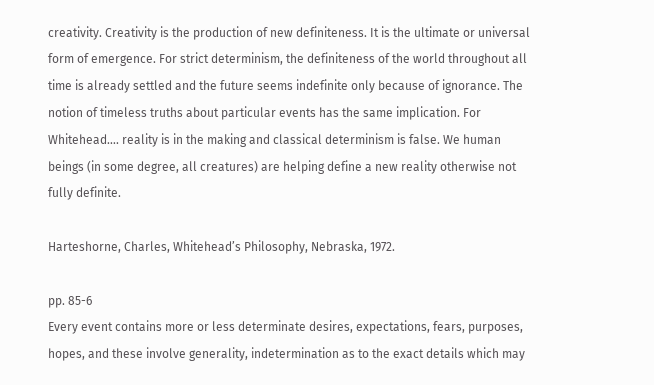creativity. Creativity is the production of new definiteness. It is the ultimate or universal form of emergence. For strict determinism, the definiteness of the world throughout all time is already settled and the future seems indefinite only because of ignorance. The notion of timeless truths about particular events has the same implication. For Whitehead…. reality is in the making and classical determinism is false. We human beings (in some degree, all creatures) are helping define a new reality otherwise not fully definite.

Harteshorne, Charles, Whitehead’s Philosophy, Nebraska, 1972.

pp. 85-6
Every event contains more or less determinate desires, expectations, fears, purposes, hopes, and these involve generality, indetermination as to the exact details which may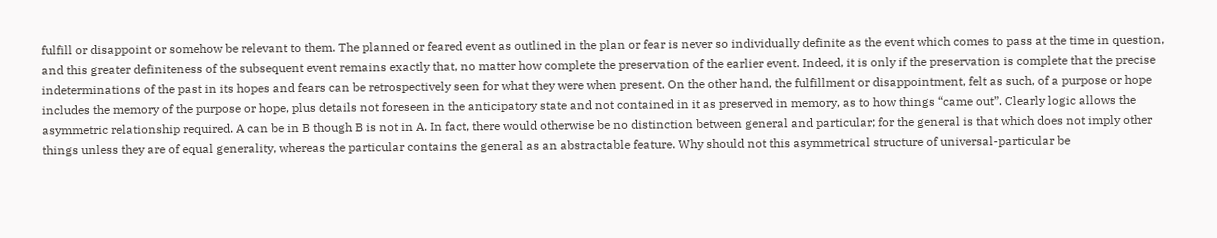fulfill or disappoint or somehow be relevant to them. The planned or feared event as outlined in the plan or fear is never so individually definite as the event which comes to pass at the time in question, and this greater definiteness of the subsequent event remains exactly that, no matter how complete the preservation of the earlier event. Indeed, it is only if the preservation is complete that the precise indeterminations of the past in its hopes and fears can be retrospectively seen for what they were when present. On the other hand, the fulfillment or disappointment, felt as such, of a purpose or hope includes the memory of the purpose or hope, plus details not foreseen in the anticipatory state and not contained in it as preserved in memory, as to how things “came out”. Clearly logic allows the asymmetric relationship required. A can be in B though B is not in A. In fact, there would otherwise be no distinction between general and particular; for the general is that which does not imply other things unless they are of equal generality, whereas the particular contains the general as an abstractable feature. Why should not this asymmetrical structure of universal-particular be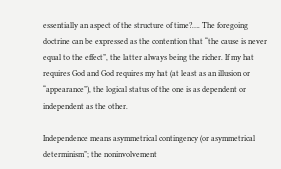essentially an aspect of the structure of time?…. The foregoing doctrine can be expressed as the contention that “the cause is never equal to the effect”, the latter always being the richer. If my hat requires God and God requires my hat (at least as an illusion or “appearance”), the logical status of the one is as dependent or independent as the other.

Independence means asymmetrical contingency (or asymmetrical determinism”; the noninvolvement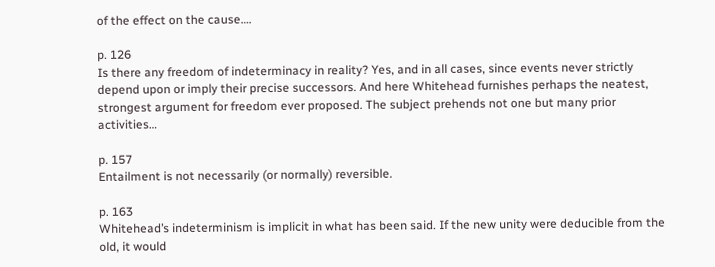of the effect on the cause….

p. 126
Is there any freedom of indeterminacy in reality? Yes, and in all cases, since events never strictly depend upon or imply their precise successors. And here Whitehead furnishes perhaps the neatest, strongest argument for freedom ever proposed. The subject prehends not one but many prior activities…

p. 157
Entailment is not necessarily (or normally) reversible.

p. 163
Whitehead’s indeterminism is implicit in what has been said. If the new unity were deducible from the old, it would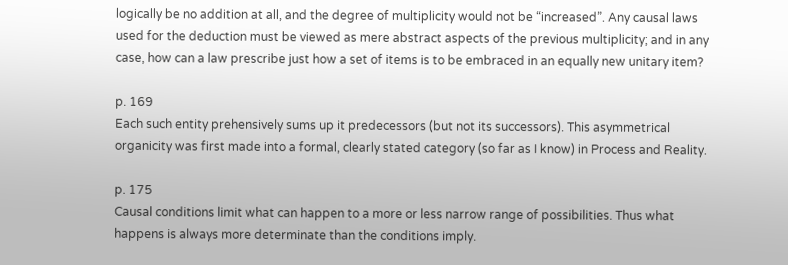logically be no addition at all, and the degree of multiplicity would not be “increased”. Any causal laws used for the deduction must be viewed as mere abstract aspects of the previous multiplicity; and in any case, how can a law prescribe just how a set of items is to be embraced in an equally new unitary item?

p. 169
Each such entity prehensively sums up it predecessors (but not its successors). This asymmetrical organicity was first made into a formal, clearly stated category (so far as I know) in Process and Reality.

p. 175
Causal conditions limit what can happen to a more or less narrow range of possibilities. Thus what happens is always more determinate than the conditions imply.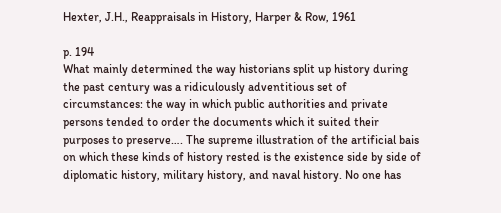Hexter, J.H., Reappraisals in History, Harper & Row, 1961

p. 194
What mainly determined the way historians split up history during the past century was a ridiculously adventitious set of circumstances: the way in which public authorities and private persons tended to order the documents which it suited their purposes to preserve…. The supreme illustration of the artificial bais on which these kinds of history rested is the existence side by side of diplomatic history, military history, and naval history. No one has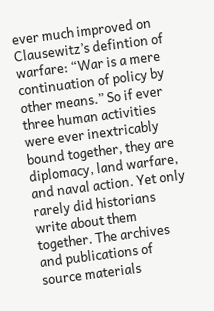ever much improved on Clausewitz’s defintion of warfare: “War is a mere continuation of policy by other means.” So if ever three human activities were ever inextricably bound together, they are diplomacy, land warfare, and naval action. Yet only rarely did historians write about them together. The archives and publications of source materials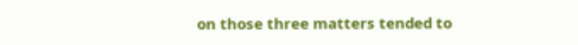on those three matters tended to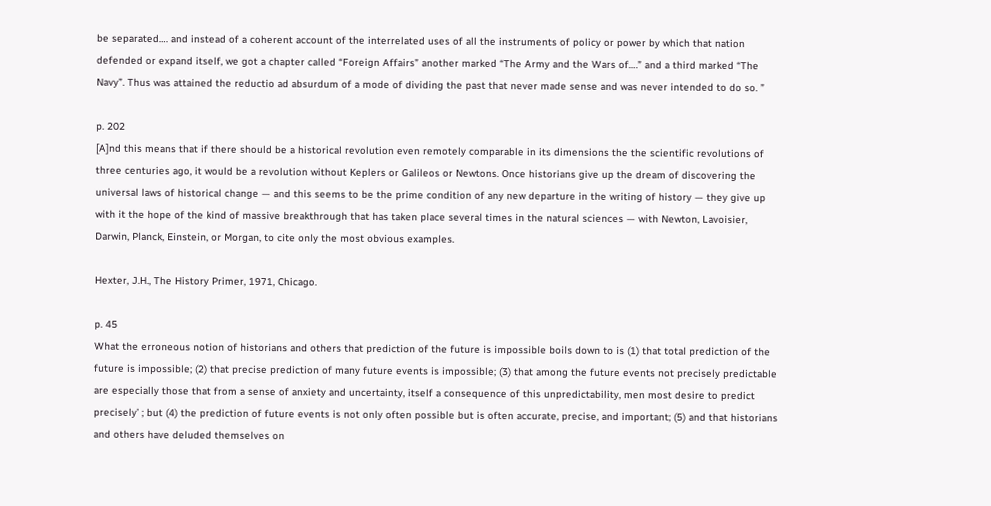be separated…. and instead of a coherent account of the interrelated uses of all the instruments of policy or power by which that nation defended or expand itself, we got a chapter called “Foreign Affairs” another marked “The Army and the Wars of….” and a third marked “The Navy”. Thus was attained the reductio ad absurdum of a mode of dividing the past that never made sense and was never intended to do so. ”

p. 202
[A]nd this means that if there should be a historical revolution even remotely comparable in its dimensions the the scientific revolutions of three centuries ago, it would be a revolution without Keplers or Galileos or Newtons. Once historians give up the dream of discovering the universal laws of historical change — and this seems to be the prime condition of any new departure in the writing of history — they give up with it the hope of the kind of massive breakthrough that has taken place several times in the natural sciences — with Newton, Lavoisier, Darwin, Planck, Einstein, or Morgan, to cite only the most obvious examples.

Hexter, J.H., The History Primer, 1971, Chicago.

p. 45
What the erroneous notion of historians and others that prediction of the future is impossible boils down to is (1) that total prediction of the future is impossible; (2) that precise prediction of many future events is impossible; (3) that among the future events not precisely predictable are especially those that from a sense of anxiety and uncertainty, itself a consequence of this unpredictability, men most desire to predict precisely’ ; but (4) the prediction of future events is not only often possible but is often accurate, precise, and important; (5) and that historians and others have deluded themselves on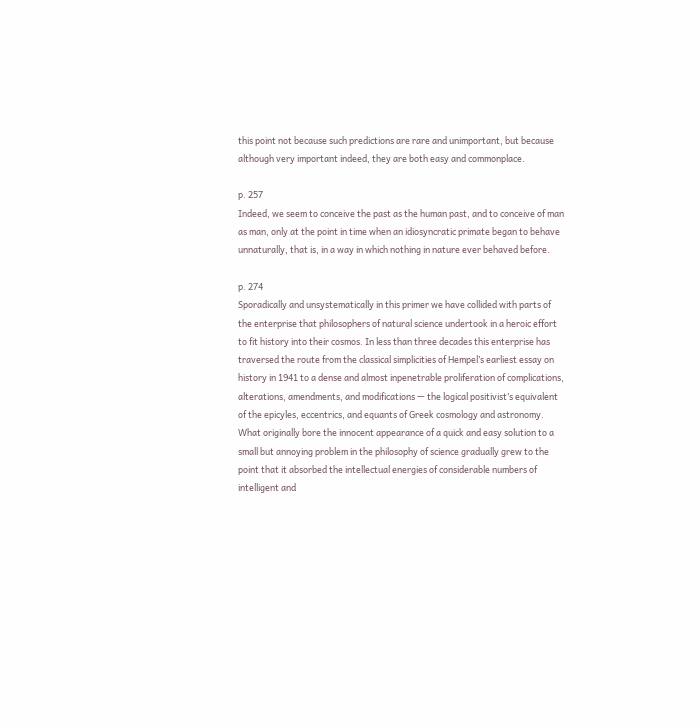this point not because such predictions are rare and unimportant, but because although very important indeed, they are both easy and commonplace.

p. 257
Indeed, we seem to conceive the past as the human past, and to conceive of man as man, only at the point in time when an idiosyncratic primate began to behave unnaturally, that is, in a way in which nothing in nature ever behaved before.

p. 274
Sporadically and unsystematically in this primer we have collided with parts of the enterprise that philosophers of natural science undertook in a heroic effort to fit history into their cosmos. In less than three decades this enterprise has traversed the route from the classical simplicities of Hempel’s earliest essay on history in 1941 to a dense and almost inpenetrable proliferation of complications, alterations, amendments, and modifications — the logical positivist’s equivalent of the epicyles, eccentrics, and equants of Greek cosmology and astronomy. What originally bore the innocent appearance of a quick and easy solution to a small but annoying problem in the philosophy of science gradually grew to the point that it absorbed the intellectual energies of considerable numbers of intelligent and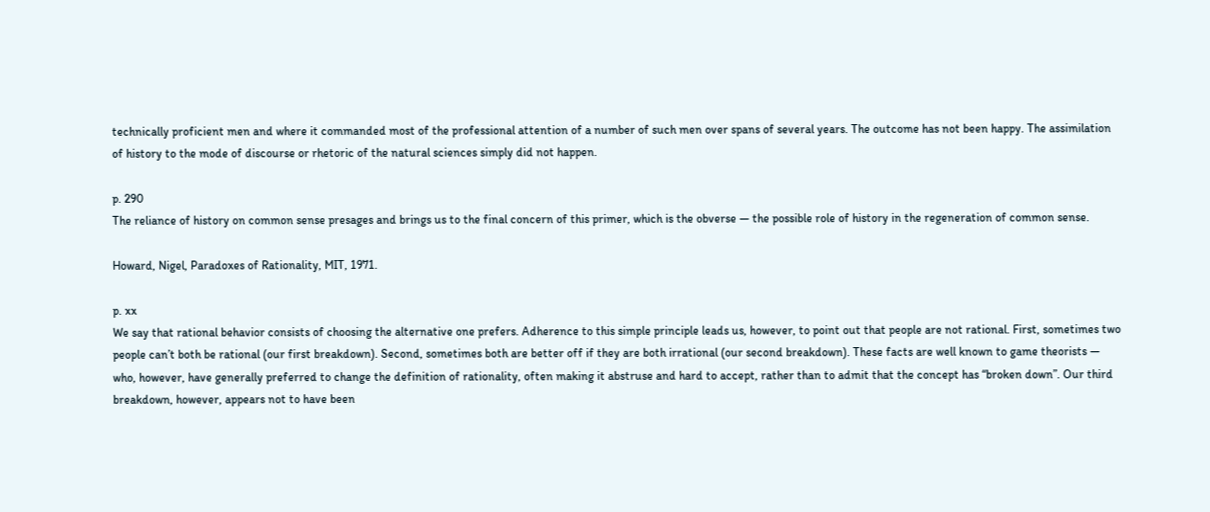technically proficient men and where it commanded most of the professional attention of a number of such men over spans of several years. The outcome has not been happy. The assimilation of history to the mode of discourse or rhetoric of the natural sciences simply did not happen.

p. 290
The reliance of history on common sense presages and brings us to the final concern of this primer, which is the obverse — the possible role of history in the regeneration of common sense.

Howard, Nigel, Paradoxes of Rationality, MIT, 1971.

p. xx
We say that rational behavior consists of choosing the alternative one prefers. Adherence to this simple principle leads us, however, to point out that people are not rational. First, sometimes two people can’t both be rational (our first breakdown). Second, sometimes both are better off if they are both irrational (our second breakdown). These facts are well known to game theorists — who, however, have generally preferred to change the definition of rationality, often making it abstruse and hard to accept, rather than to admit that the concept has “broken down”. Our third breakdown, however, appears not to have been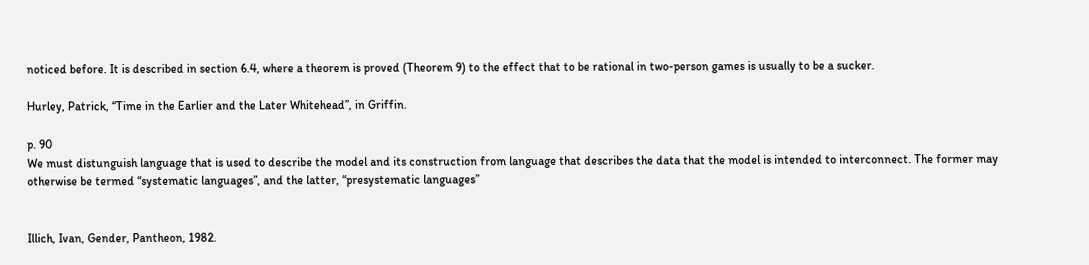noticed before. It is described in section 6.4, where a theorem is proved (Theorem 9) to the effect that to be rational in two-person games is usually to be a sucker.

Hurley, Patrick, “Time in the Earlier and the Later Whitehead”, in Griffin.

p. 90
We must distunguish language that is used to describe the model and its construction from language that describes the data that the model is intended to interconnect. The former may otherwise be termed “systematic languages”, and the latter, “presystematic languages”


Illich, Ivan, Gender, Pantheon, 1982.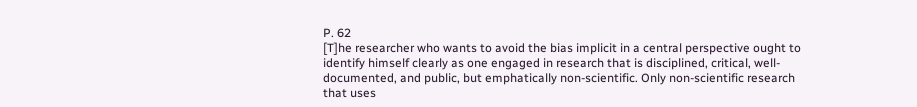P. 62
[T]he researcher who wants to avoid the bias implicit in a central perspective ought to identify himself clearly as one engaged in research that is disciplined, critical, well-documented, and public, but emphatically non-scientific. Only non-scientific research that uses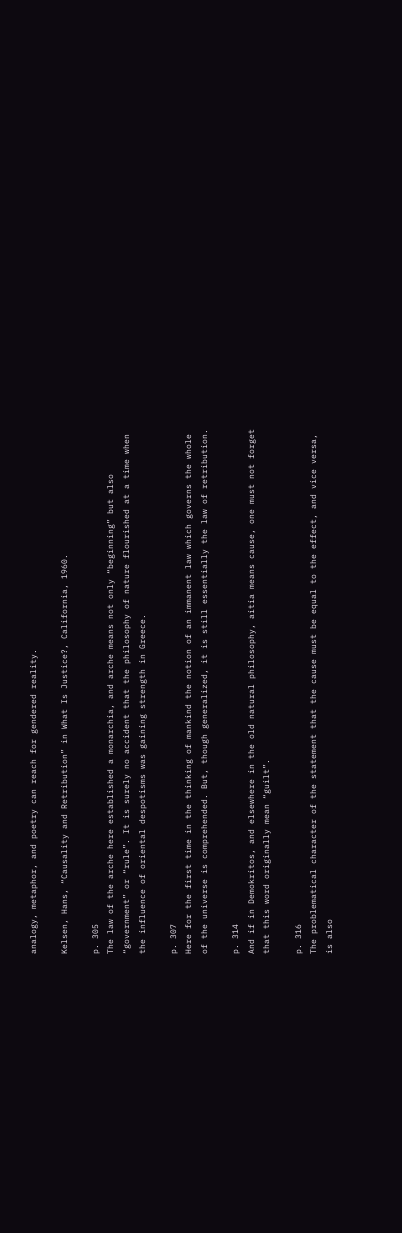analogy, metaphor, and poetry can reach for gendered reality.

Kelsen, Hans, “Causality and Retribution” in What Is Justice?, California, 1960.

p. 305
The law of the arche here established a monarchia, and arche means not only “beginning” but also “government” or “rule”. It is surely no accident that the philosophy of nature flourished at a time when the influence of oriental despotisms was gaining strength in Greece.

p. 307
Here for the first time in the thinking of mankind the notion of an immanent law which governs the whole of the universe is comprehended. But, though generalized, it is still essentially the law of retribution.

p. 314
And if in Demokritos, and elsewhere in the old natural philosophy, aitia means cause, one must not forget that this word originally mean “guilt”.

p. 316
The problematical character of the statement that the cause must be equal to the effect, and vice versa, is also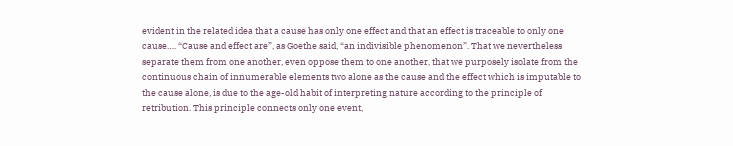evident in the related idea that a cause has only one effect and that an effect is traceable to only one cause…. “Cause and effect are”, as Goethe said, “an indivisible phenomenon”. That we nevertheless separate them from one another, even oppose them to one another, that we purposely isolate from the continuous chain of innumerable elements two alone as the cause and the effect which is imputable to the cause alone, is due to the age-old habit of interpreting nature according to the principle of retribution. This principle connects only one event,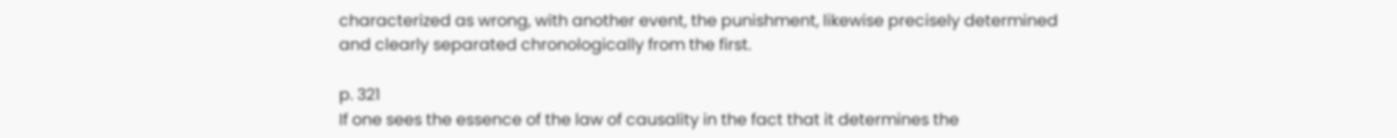characterized as wrong, with another event, the punishment, likewise precisely determined and clearly separated chronologically from the first.

p. 321
If one sees the essence of the law of causality in the fact that it determines the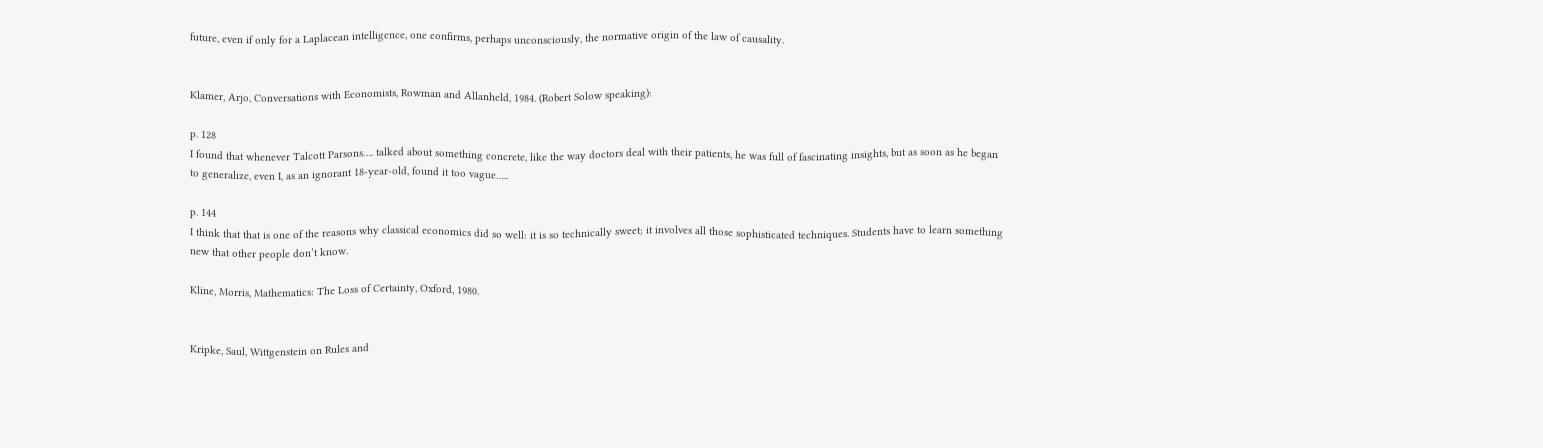future, even if only for a Laplacean intelligence, one confirms, perhaps unconsciously, the normative origin of the law of causality.


Klamer, Arjo, Conversations with Economists, Rowman and Allanheld, 1984. (Robert Solow speaking):

p. 128
I found that whenever Talcott Parsons…. talked about something concrete, like the way doctors deal with their patients, he was full of fascinating insights, but as soon as he began to generalize, even I, as an ignorant 18-year-old, found it too vague…..

p. 144
I think that that is one of the reasons why classical economics did so well: it is so technically sweet; it involves all those sophisticated techniques. Students have to learn something new that other people don’t know.

Kline, Morris, Mathematics: The Loss of Certainty, Oxford, 1980.


Kripke, Saul, Wittgenstein on Rules and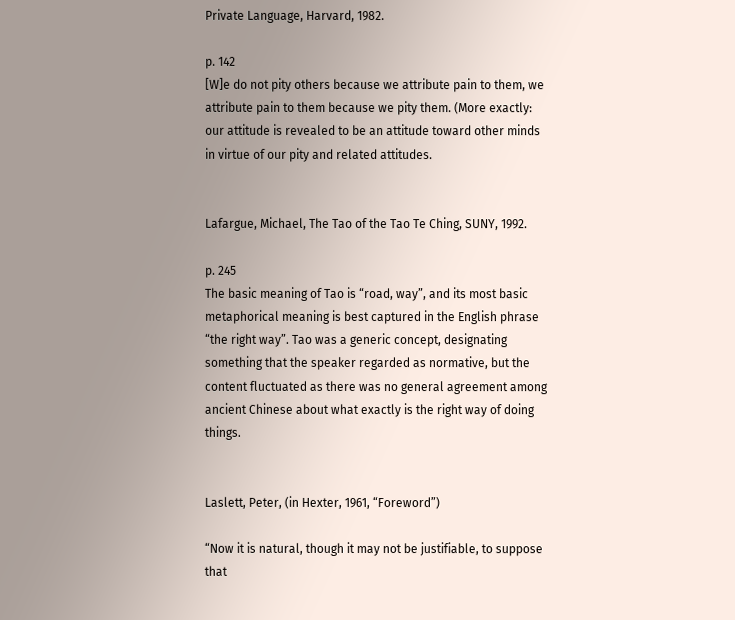Private Language, Harvard, 1982.

p. 142
[W]e do not pity others because we attribute pain to them, we attribute pain to them because we pity them. (More exactly: our attitude is revealed to be an attitude toward other minds in virtue of our pity and related attitudes.


Lafargue, Michael, The Tao of the Tao Te Ching, SUNY, 1992.

p. 245
The basic meaning of Tao is “road, way”, and its most basic metaphorical meaning is best captured in the English phrase “the right way”. Tao was a generic concept, designating something that the speaker regarded as normative, but the content fluctuated as there was no general agreement among ancient Chinese about what exactly is the right way of doing things.


Laslett, Peter, (in Hexter, 1961, “Foreword”)

“Now it is natural, though it may not be justifiable, to suppose that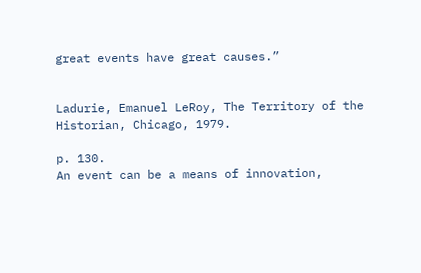great events have great causes.”


Ladurie, Emanuel LeRoy, The Territory of the Historian, Chicago, 1979.

p. 130.
An event can be a means of innovation,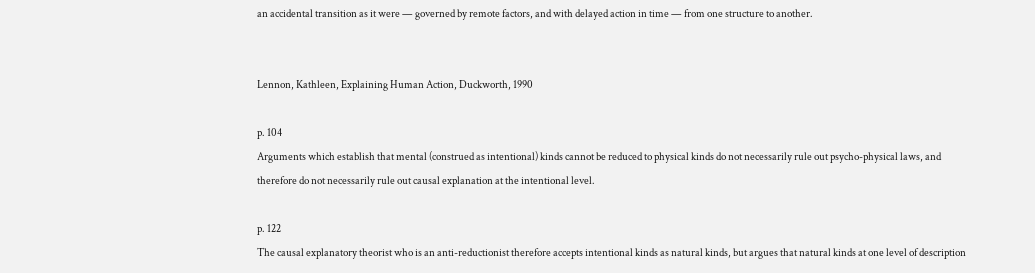an accidental transition as it were — governed by remote factors, and with delayed action in time — from one structure to another.


Lennon, Kathleen, Explaining Human Action, Duckworth, 1990

p. 104
Arguments which establish that mental (construed as intentional) kinds cannot be reduced to physical kinds do not necessarily rule out psycho-physical laws, and therefore do not necessarily rule out causal explanation at the intentional level.

p. 122
The causal explanatory theorist who is an anti-reductionist therefore accepts intentional kinds as natural kinds, but argues that natural kinds at one level of description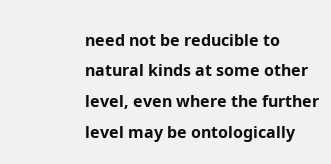need not be reducible to natural kinds at some other level, even where the further level may be ontologically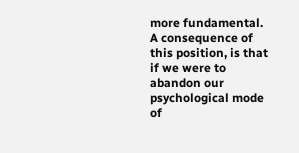more fundamental. A consequence of this position, is that if we were to abandon our psychological mode of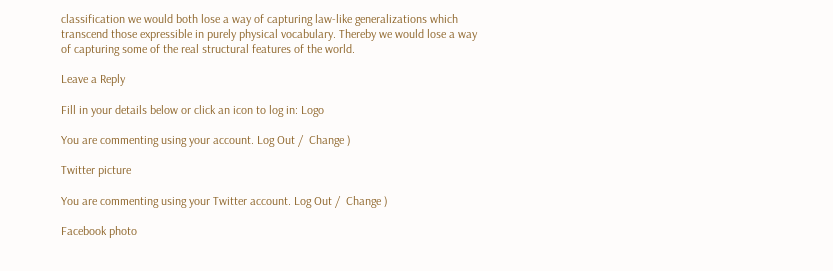classification we would both lose a way of capturing law-like generalizations which transcend those expressible in purely physical vocabulary. Thereby we would lose a way of capturing some of the real structural features of the world.

Leave a Reply

Fill in your details below or click an icon to log in: Logo

You are commenting using your account. Log Out /  Change )

Twitter picture

You are commenting using your Twitter account. Log Out /  Change )

Facebook photo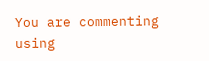You are commenting using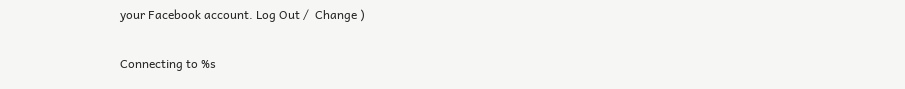your Facebook account. Log Out /  Change )

Connecting to %s